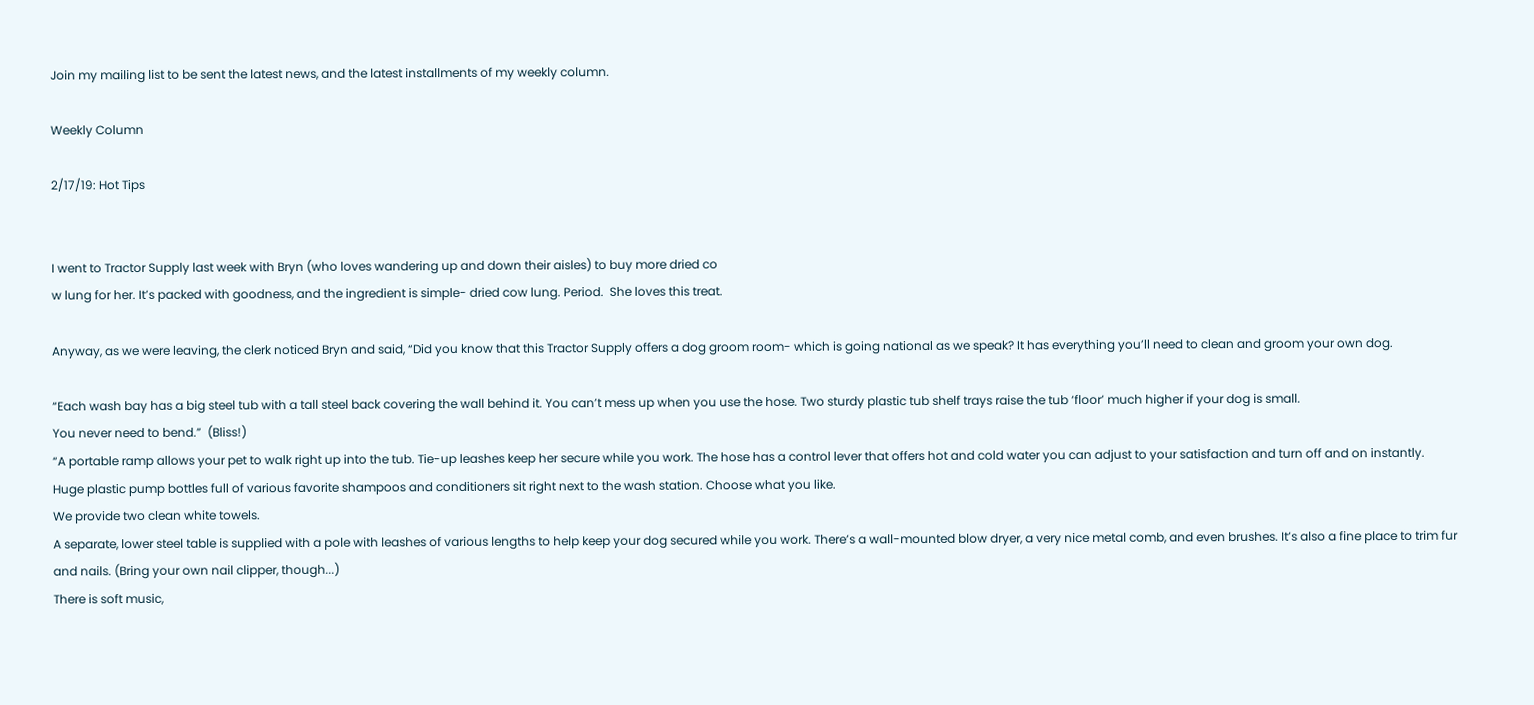Join my mailing list to be sent the latest news, and the latest installments of my weekly column.

Weekly Column

2/17/19: Hot Tips


I went to Tractor Supply last week with Bryn (who loves wandering up and down their aisles) to buy more dried co
w lung for her. It’s packed with goodness, and the ingredient is simple- dried cow lung. Period.  She loves this treat.

Anyway, as we were leaving, the clerk noticed Bryn and said, “Did you know that this Tractor Supply offers a dog groom room- which is going national as we speak? It has everything you’ll need to clean and groom your own dog.

“Each wash bay has a big steel tub with a tall steel back covering the wall behind it. You can’t mess up when you use the hose. Two sturdy plastic tub shelf trays raise the tub ‘floor’ much higher if your dog is small.
You never need to bend.”  (Bliss!)
“A portable ramp allows your pet to walk right up into the tub. Tie-up leashes keep her secure while you work. The hose has a control lever that offers hot and cold water you can adjust to your satisfaction and turn off and on instantly.
Huge plastic pump bottles full of various favorite shampoos and conditioners sit right next to the wash station. Choose what you like.
We provide two clean white towels.
A separate, lower steel table is supplied with a pole with leashes of various lengths to help keep your dog secured while you work. There’s a wall-mounted blow dryer, a very nice metal comb, and even brushes. It’s also a fine place to trim fur and nails. (Bring your own nail clipper, though...)
There is soft music,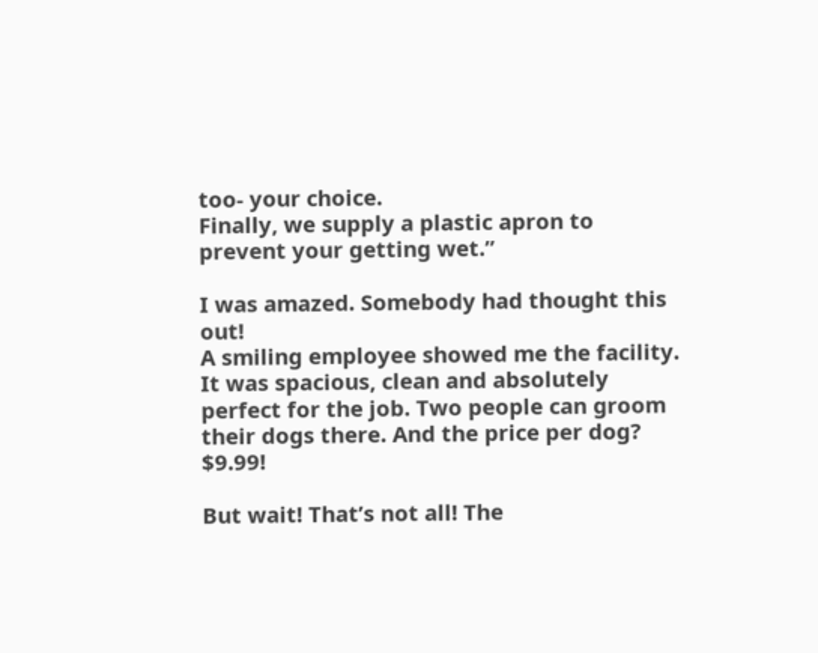too- your choice.
Finally, we supply a plastic apron to prevent your getting wet.”

I was amazed. Somebody had thought this out!
A smiling employee showed me the facility.
It was spacious, clean and absolutely perfect for the job. Two people can groom their dogs there. And the price per dog?  $9.99!

But wait! That’s not all! The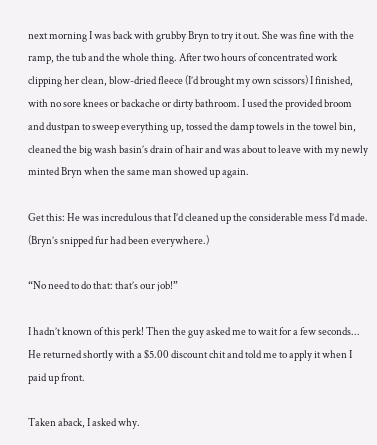next morning I was back with grubby Bryn to try it out. She was fine with the ramp, the tub and the whole thing. After two hours of concentrated work clipping her clean, blow-dried fleece (I’d brought my own scissors) I finished, with no sore knees or backache or dirty bathroom. I used the provided broom and dustpan to sweep everything up, tossed the damp towels in the towel bin, cleaned the big wash basin’s drain of hair and was about to leave with my newly minted Bryn when the same man showed up again.

Get this: He was incredulous that I’d cleaned up the considerable mess I’d made. (Bryn’s snipped fur had been everywhere.)

“No need to do that: that’s our job!”

I hadn’t known of this perk! Then the guy asked me to wait for a few seconds... He returned shortly with a $5.00 discount chit and told me to apply it when I paid up front.

Taken aback, I asked why.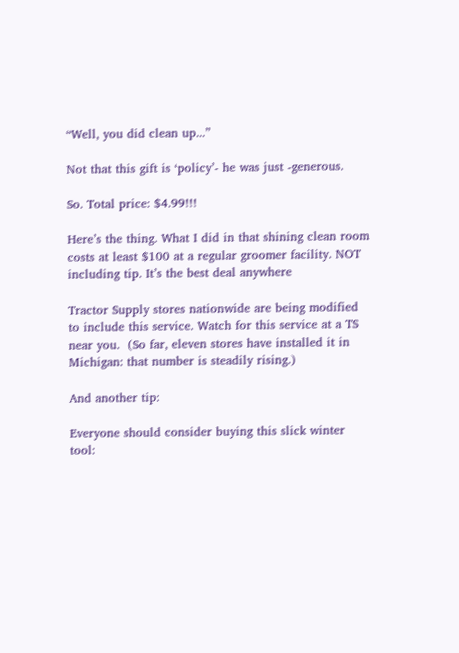“Well, you did clean up...”

Not that this gift is ‘policy’- he was just -generous.

So. Total price: $4.99!!!

Here’s the thing. What I did in that shining clean room costs at least $100 at a regular groomer facility. NOT including tip. It’s the best deal anywhere

Tractor Supply stores nationwide are being modified to include this service. Watch for this service at a TS near you.  (So far, eleven stores have installed it in Michigan: that number is steadily rising.)

And another tip:

Everyone should consider buying this slick winter tool: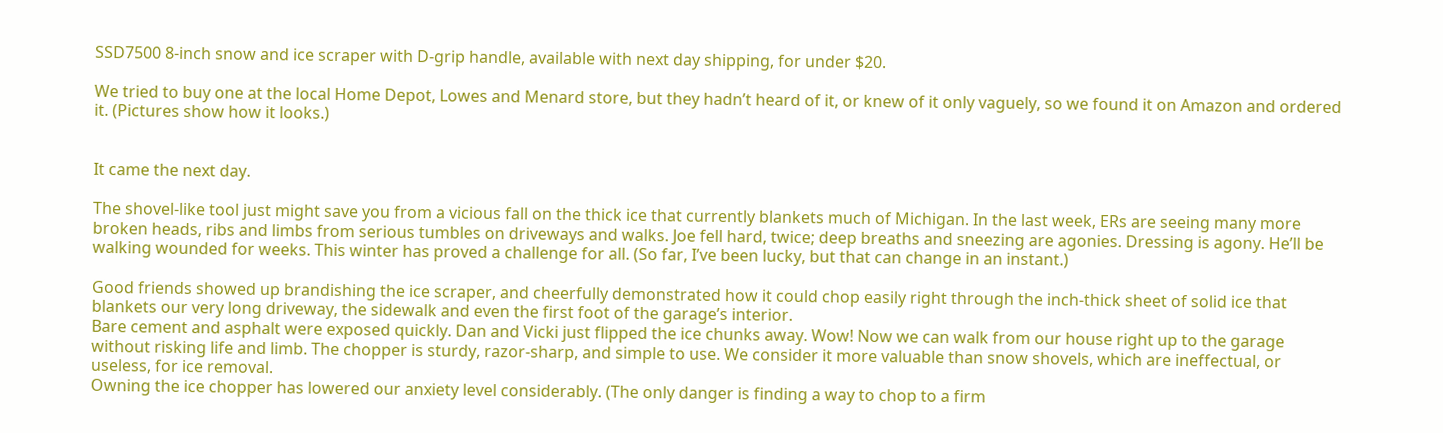SSD7500 8-inch snow and ice scraper with D-grip handle, available with next day shipping, for under $20.

We tried to buy one at the local Home Depot, Lowes and Menard store, but they hadn’t heard of it, or knew of it only vaguely, so we found it on Amazon and ordered it. (Pictures show how it looks.)


It came the next day.

The shovel-like tool just might save you from a vicious fall on the thick ice that currently blankets much of Michigan. In the last week, ERs are seeing many more broken heads, ribs and limbs from serious tumbles on driveways and walks. Joe fell hard, twice; deep breaths and sneezing are agonies. Dressing is agony. He’ll be walking wounded for weeks. This winter has proved a challenge for all. (So far, I’ve been lucky, but that can change in an instant.)

Good friends showed up brandishing the ice scraper, and cheerfully demonstrated how it could chop easily right through the inch-thick sheet of solid ice that blankets our very long driveway, the sidewalk and even the first foot of the garage’s interior.
Bare cement and asphalt were exposed quickly. Dan and Vicki just flipped the ice chunks away. Wow! Now we can walk from our house right up to the garage without risking life and limb. The chopper is sturdy, razor-sharp, and simple to use. We consider it more valuable than snow shovels, which are ineffectual, or useless, for ice removal.
Owning the ice chopper has lowered our anxiety level considerably. (The only danger is finding a way to chop to a firm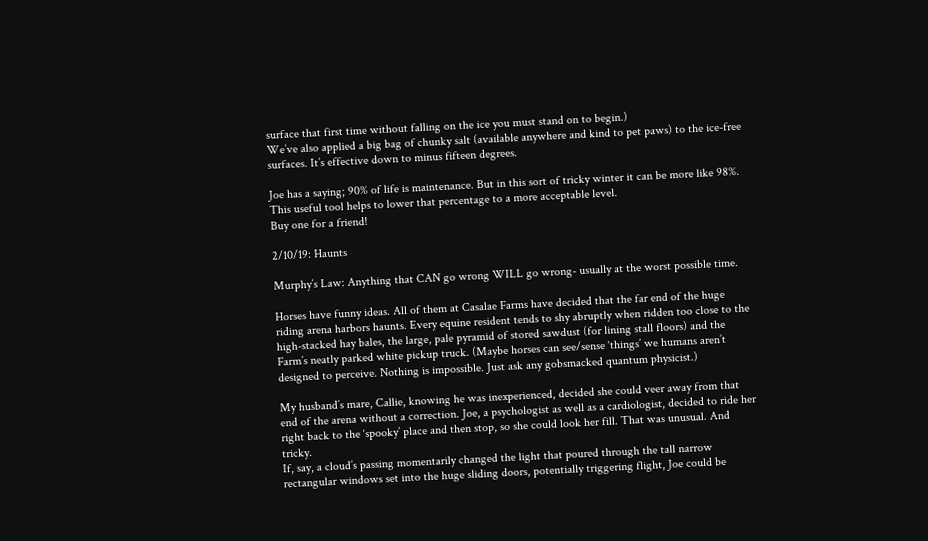surface that first time without falling on the ice you must stand on to begin.)
We’ve also applied a big bag of chunky salt (available anywhere and kind to pet paws) to the ice-free surfaces. It’s effective down to minus fifteen degrees.

Joe has a saying; 90% of life is maintenance. But in this sort of tricky winter it can be more like 98%. This useful tool helps to lower that percentage to a more acceptable level.
Buy one for a friend!

2/10/19: Haunts

Murphy’s Law: Anything that CAN go wrong WILL go wrong- usually at the worst possible time.

Horses have funny ideas. All of them at Casalae Farms have decided that the far end of the huge riding arena harbors haunts. Every equine resident tends to shy abruptly when ridden too close to the high-stacked hay bales, the large, pale pyramid of stored sawdust (for lining stall floors) and the Farm’s neatly parked white pickup truck. (Maybe horses can see/sense ‘things’ we humans aren’t designed to perceive. Nothing is impossible. Just ask any gobsmacked quantum physicist.)

My husband’s mare, Callie, knowing he was inexperienced, decided she could veer away from that end of the arena without a correction. Joe, a psychologist as well as a cardiologist, decided to ride her right back to the ‘spooky’ place and then stop, so she could look her fill. That was unusual. And tricky.
If, say, a cloud’s passing momentarily changed the light that poured through the tall narrow rectangular windows set into the huge sliding doors, potentially triggering flight, Joe could be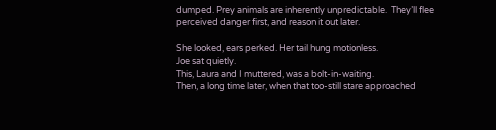dumped. Prey animals are inherently unpredictable.  They’ll flee perceived danger first, and reason it out later.

She looked, ears perked. Her tail hung motionless.
Joe sat quietly.
This, Laura and I muttered, was a bolt-in-waiting.
Then, a long time later, when that too-still stare approached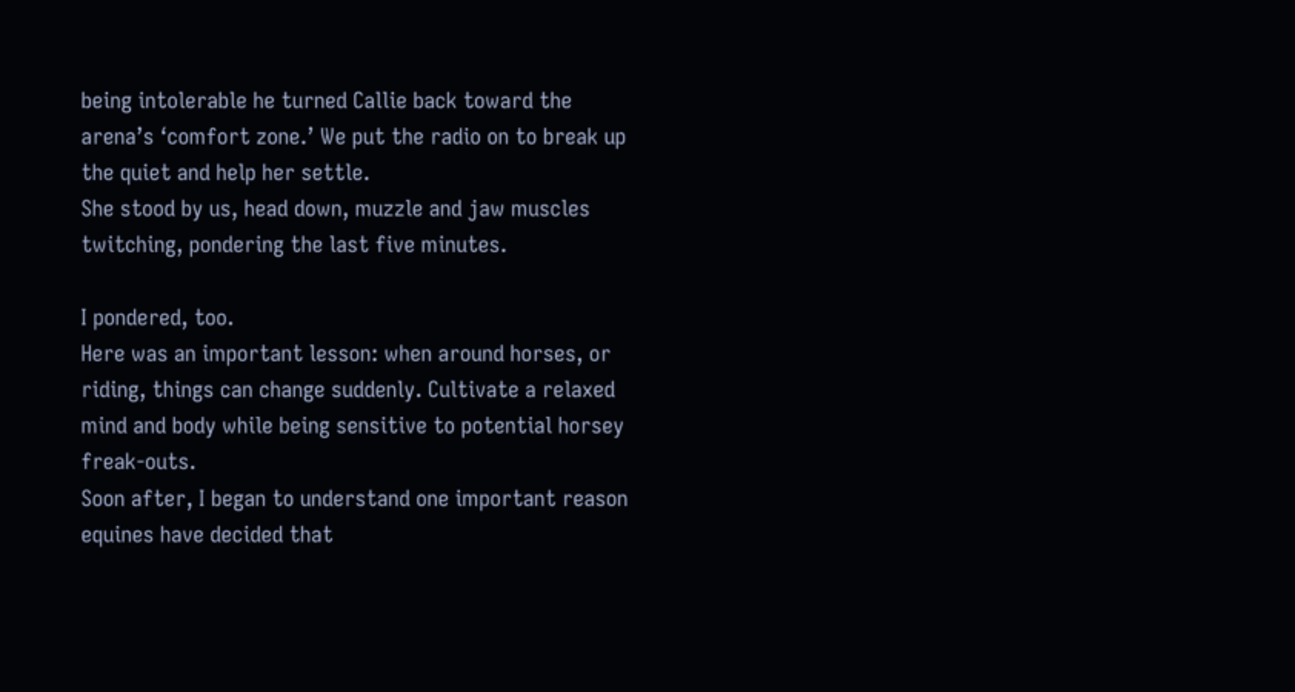being intolerable he turned Callie back toward the arena’s ‘comfort zone.’ We put the radio on to break up the quiet and help her settle.
She stood by us, head down, muzzle and jaw muscles twitching, pondering the last five minutes.

I pondered, too.
Here was an important lesson: when around horses, or riding, things can change suddenly. Cultivate a relaxed mind and body while being sensitive to potential horsey freak-outs.
Soon after, I began to understand one important reason equines have decided that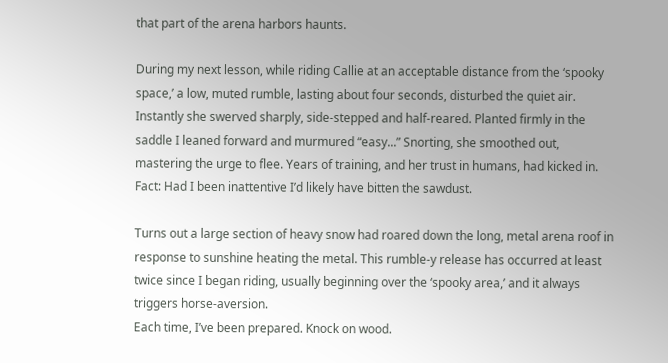that part of the arena harbors haunts.

During my next lesson, while riding Callie at an acceptable distance from the ‘spooky space,’ a low, muted rumble, lasting about four seconds, disturbed the quiet air. Instantly she swerved sharply, side-stepped and half-reared. Planted firmly in the saddle I leaned forward and murmured “easy...” Snorting, she smoothed out, mastering the urge to flee. Years of training, and her trust in humans, had kicked in.
Fact: Had I been inattentive I’d likely have bitten the sawdust.

Turns out a large section of heavy snow had roared down the long, metal arena roof in response to sunshine heating the metal. This rumble-y release has occurred at least twice since I began riding, usually beginning over the ‘spooky area,’ and it always triggers horse-aversion.
Each time, I’ve been prepared. Knock on wood.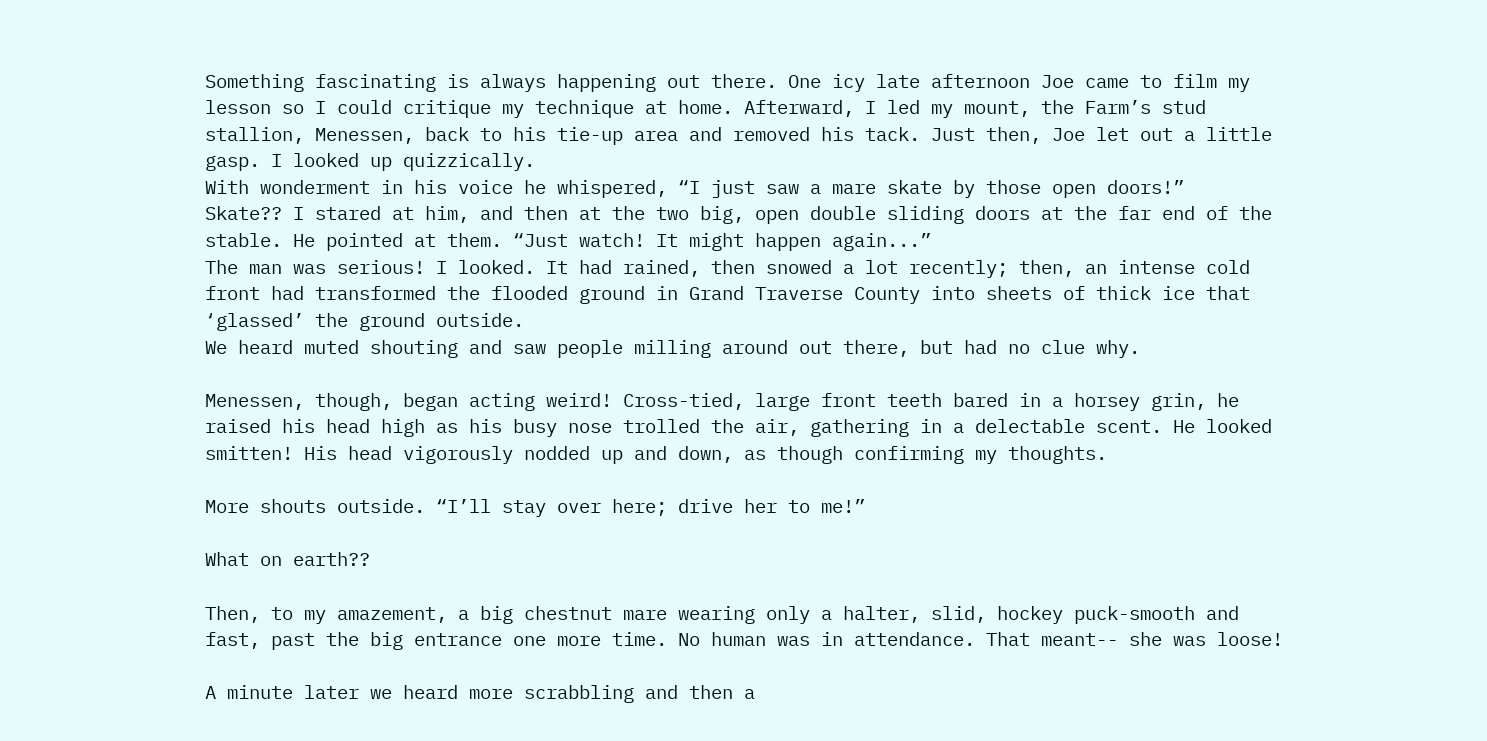Something fascinating is always happening out there. One icy late afternoon Joe came to film my lesson so I could critique my technique at home. Afterward, I led my mount, the Farm’s stud stallion, Menessen, back to his tie-up area and removed his tack. Just then, Joe let out a little gasp. I looked up quizzically.
With wonderment in his voice he whispered, “I just saw a mare skate by those open doors!”
Skate?? I stared at him, and then at the two big, open double sliding doors at the far end of the stable. He pointed at them. “Just watch! It might happen again...”
The man was serious! I looked. It had rained, then snowed a lot recently; then, an intense cold front had transformed the flooded ground in Grand Traverse County into sheets of thick ice that ‘glassed’ the ground outside.
We heard muted shouting and saw people milling around out there, but had no clue why.

Menessen, though, began acting weird! Cross-tied, large front teeth bared in a horsey grin, he raised his head high as his busy nose trolled the air, gathering in a delectable scent. He looked smitten! His head vigorously nodded up and down, as though confirming my thoughts.

More shouts outside. “I’ll stay over here; drive her to me!”

What on earth??

Then, to my amazement, a big chestnut mare wearing only a halter, slid, hockey puck-smooth and fast, past the big entrance one more time. No human was in attendance. That meant-- she was loose!

A minute later we heard more scrabbling and then a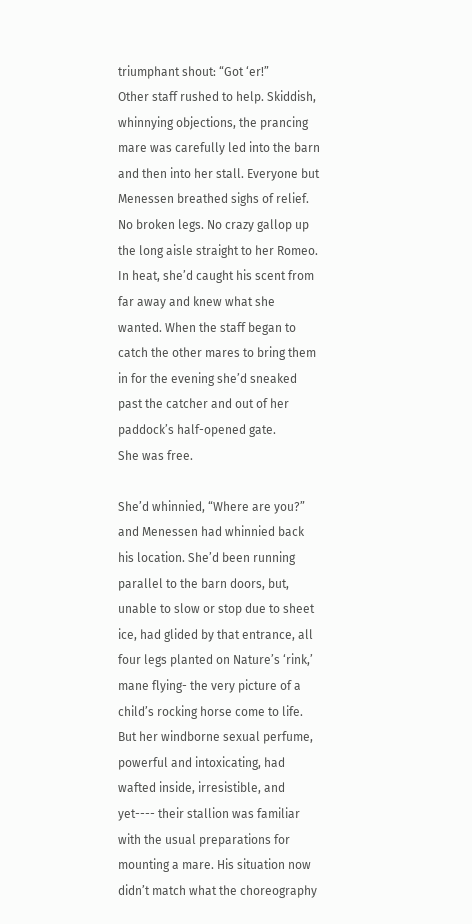triumphant shout: “Got ‘er!”
Other staff rushed to help. Skiddish, whinnying objections, the prancing mare was carefully led into the barn and then into her stall. Everyone but Menessen breathed sighs of relief. No broken legs. No crazy gallop up the long aisle straight to her Romeo.
In heat, she’d caught his scent from far away and knew what she wanted. When the staff began to catch the other mares to bring them in for the evening she’d sneaked past the catcher and out of her paddock’s half-opened gate.
She was free.

She’d whinnied, “Where are you?” and Menessen had whinnied back his location. She’d been running parallel to the barn doors, but, unable to slow or stop due to sheet ice, had glided by that entrance, all four legs planted on Nature’s ‘rink,’ mane flying- the very picture of a child’s rocking horse come to life. But her windborne sexual perfume, powerful and intoxicating, had wafted inside, irresistible, and yet---- their stallion was familiar with the usual preparations for mounting a mare. His situation now didn’t match what the choreography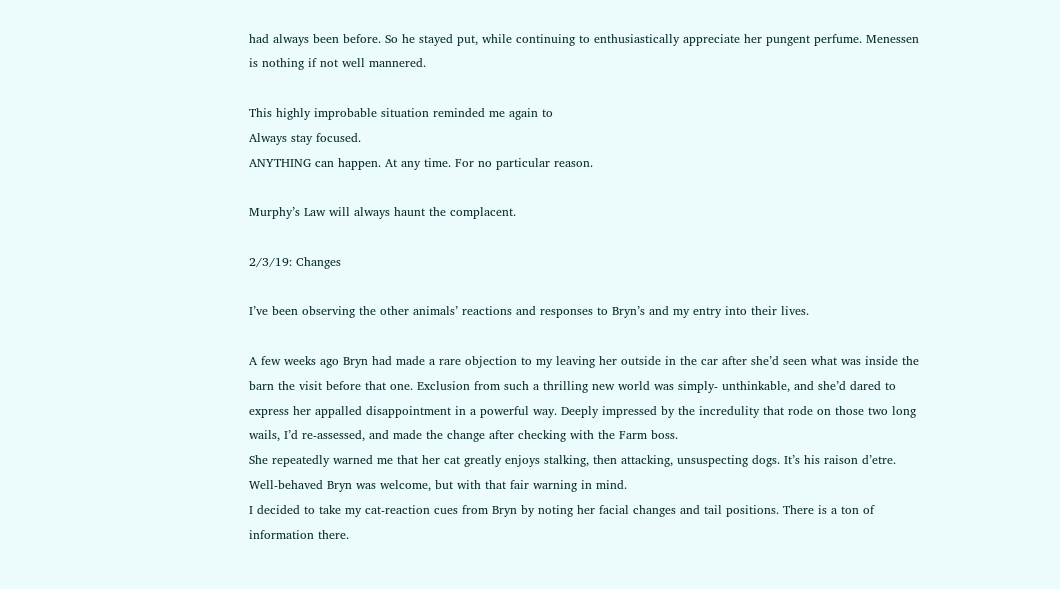had always been before. So he stayed put, while continuing to enthusiastically appreciate her pungent perfume. Menessen is nothing if not well mannered.

This highly improbable situation reminded me again to
Always stay focused.
ANYTHING can happen. At any time. For no particular reason.

Murphy’s Law will always haunt the complacent.

2/3/19: Changes

I’ve been observing the other animals’ reactions and responses to Bryn’s and my entry into their lives.

A few weeks ago Bryn had made a rare objection to my leaving her outside in the car after she’d seen what was inside the barn the visit before that one. Exclusion from such a thrilling new world was simply- unthinkable, and she’d dared to express her appalled disappointment in a powerful way. Deeply impressed by the incredulity that rode on those two long wails, I’d re-assessed, and made the change after checking with the Farm boss.
She repeatedly warned me that her cat greatly enjoys stalking, then attacking, unsuspecting dogs. It’s his raison d’etre. Well-behaved Bryn was welcome, but with that fair warning in mind.
I decided to take my cat-reaction cues from Bryn by noting her facial changes and tail positions. There is a ton of information there.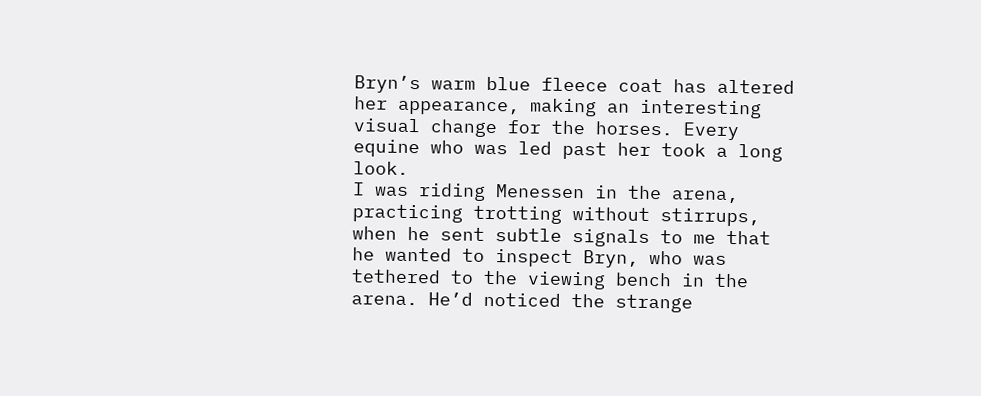Bryn’s warm blue fleece coat has altered her appearance, making an interesting visual change for the horses. Every equine who was led past her took a long look.
I was riding Menessen in the arena, practicing trotting without stirrups, when he sent subtle signals to me that he wanted to inspect Bryn, who was tethered to the viewing bench in the arena. He’d noticed the strange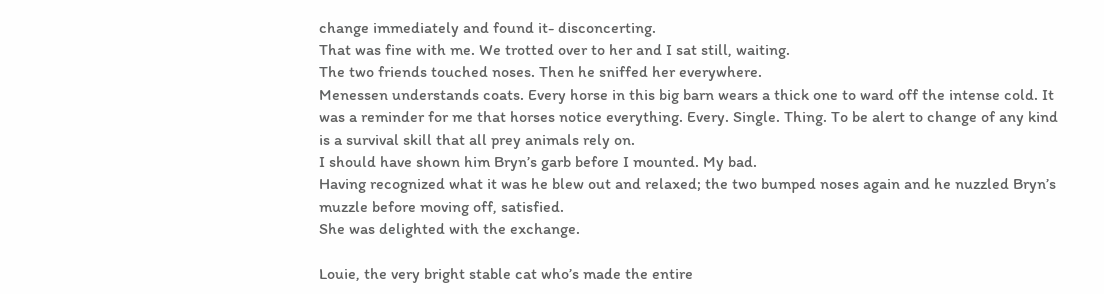change immediately and found it- disconcerting.
That was fine with me. We trotted over to her and I sat still, waiting.
The two friends touched noses. Then he sniffed her everywhere.
Menessen understands coats. Every horse in this big barn wears a thick one to ward off the intense cold. It was a reminder for me that horses notice everything. Every. Single. Thing. To be alert to change of any kind is a survival skill that all prey animals rely on.
I should have shown him Bryn’s garb before I mounted. My bad.
Having recognized what it was he blew out and relaxed; the two bumped noses again and he nuzzled Bryn’s muzzle before moving off, satisfied.
She was delighted with the exchange.

Louie, the very bright stable cat who’s made the entire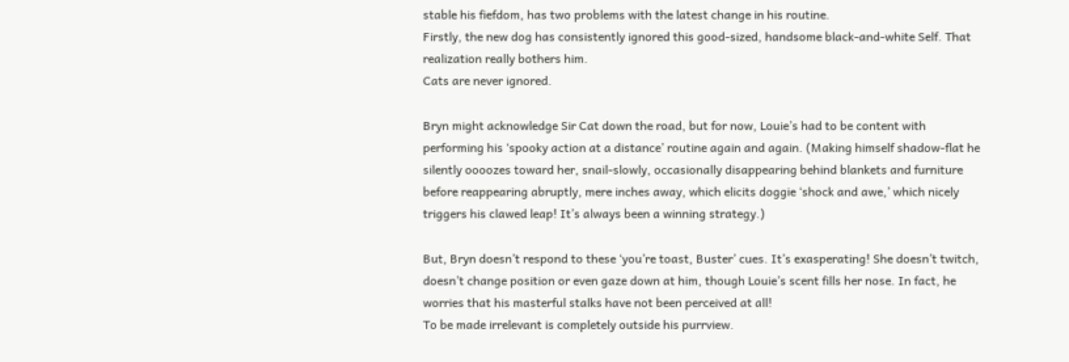stable his fiefdom, has two problems with the latest change in his routine.
Firstly, the new dog has consistently ignored this good-sized, handsome black-and-white Self. That realization really bothers him.
Cats are never ignored.

Bryn might acknowledge Sir Cat down the road, but for now, Louie’s had to be content with performing his ‘spooky action at a distance’ routine again and again. (Making himself shadow-flat he silently oooozes toward her, snail-slowly, occasionally disappearing behind blankets and furniture before reappearing abruptly, mere inches away, which elicits doggie ‘shock and awe,’ which nicely triggers his clawed leap! It’s always been a winning strategy.)

But, Bryn doesn’t respond to these ‘you’re toast, Buster’ cues. It’s exasperating! She doesn’t twitch, doesn’t change position or even gaze down at him, though Louie’s scent fills her nose. In fact, he worries that his masterful stalks have not been perceived at all!
To be made irrelevant is completely outside his purrview.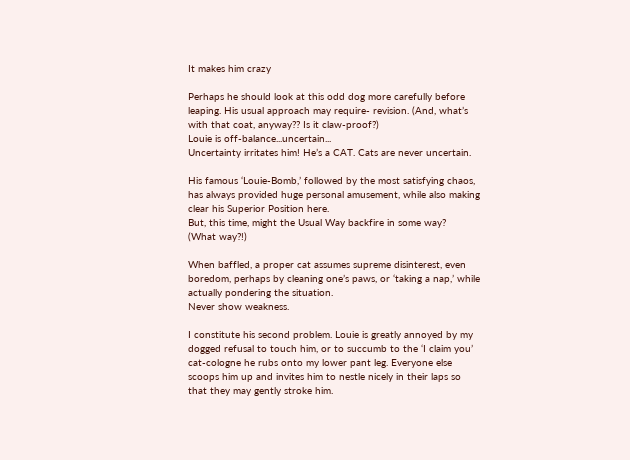It makes him crazy

Perhaps he should look at this odd dog more carefully before leaping. His usual approach may require- revision. (And, what’s with that coat, anyway?? Is it claw-proof?)
Louie is off-balance...uncertain...
Uncertainty irritates him! He’s a CAT. Cats are never uncertain.

His famous ‘Louie-Bomb,’ followed by the most satisfying chaos, has always provided huge personal amusement, while also making clear his Superior Position here.
But, this time, might the Usual Way backfire in some way?
(What way?!)

When baffled, a proper cat assumes supreme disinterest, even boredom, perhaps by cleaning one’s paws, or ‘taking a nap,’ while actually pondering the situation.
Never show weakness.

I constitute his second problem. Louie is greatly annoyed by my dogged refusal to touch him, or to succumb to the ‘I claim you’ cat-cologne he rubs onto my lower pant leg. Everyone else scoops him up and invites him to nestle nicely in their laps so that they may gently stroke him.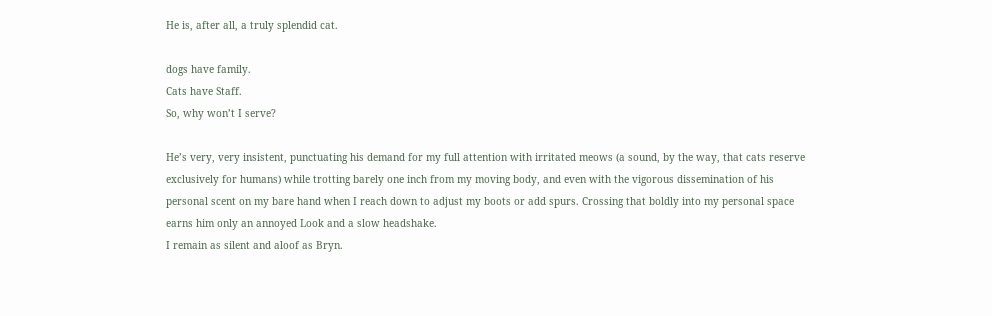He is, after all, a truly splendid cat.

dogs have family.
Cats have Staff.
So, why won’t I serve?

He’s very, very insistent, punctuating his demand for my full attention with irritated meows (a sound, by the way, that cats reserve exclusively for humans) while trotting barely one inch from my moving body, and even with the vigorous dissemination of his personal scent on my bare hand when I reach down to adjust my boots or add spurs. Crossing that boldly into my personal space earns him only an annoyed Look and a slow headshake.
I remain as silent and aloof as Bryn.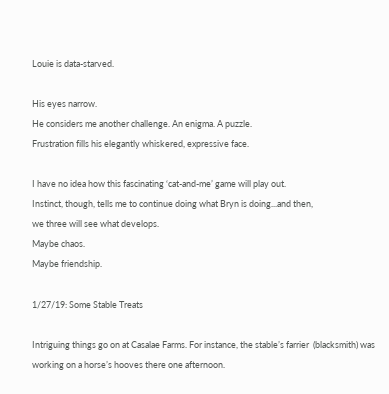Louie is data-starved.

His eyes narrow.
He considers me another challenge. An enigma. A puzzle.
Frustration fills his elegantly whiskered, expressive face.

I have no idea how this fascinating ‘cat-and-me’ game will play out.
Instinct, though, tells me to continue doing what Bryn is doing...and then,
we three will see what develops.
Maybe chaos.
Maybe friendship.

1/27/19: Some Stable Treats

Intriguing things go on at Casalae Farms. For instance, the stable’s farrier  (blacksmith) was working on a horse’s hooves there one afternoon.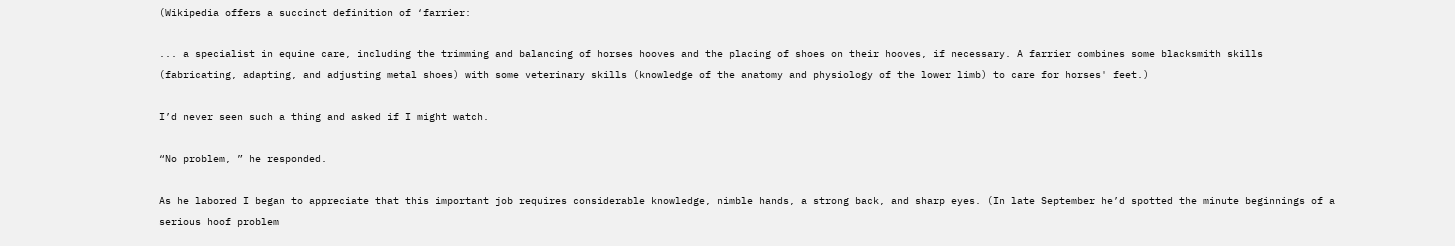(Wikipedia offers a succinct definition of ‘farrier:

... a specialist in equine care, including the trimming and balancing of horses hooves and the placing of shoes on their hooves, if necessary. A farrier combines some blacksmith skills (fabricating, adapting, and adjusting metal shoes) with some veterinary skills (knowledge of the anatomy and physiology of the lower limb) to care for horses' feet.)

I’d never seen such a thing and asked if I might watch.

“No problem, ” he responded.

As he labored I began to appreciate that this important job requires considerable knowledge, nimble hands, a strong back, and sharp eyes. (In late September he’d spotted the minute beginnings of a serious hoof problem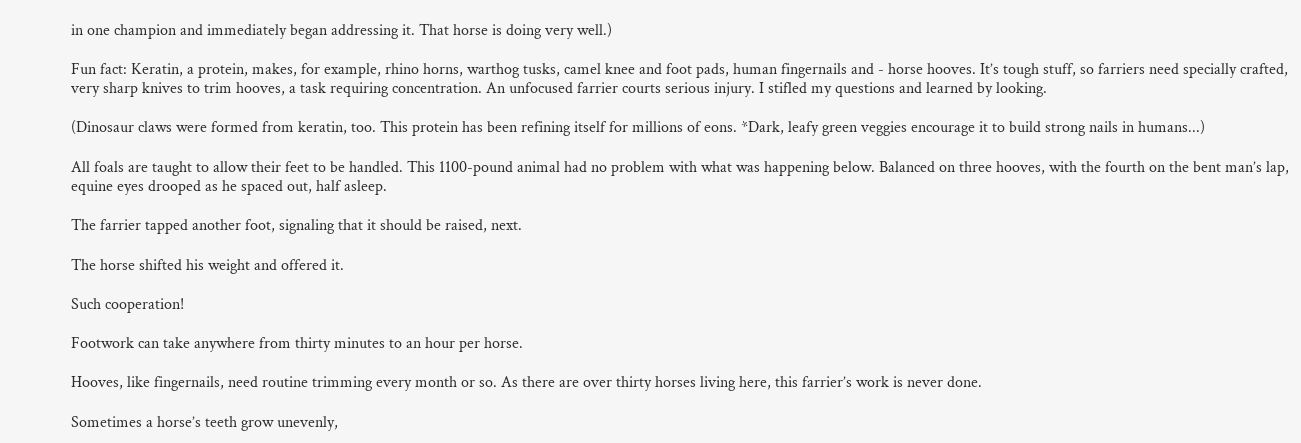in one champion and immediately began addressing it. That horse is doing very well.)

Fun fact: Keratin, a protein, makes, for example, rhino horns, warthog tusks, camel knee and foot pads, human fingernails and - horse hooves. It’s tough stuff, so farriers need specially crafted, very sharp knives to trim hooves, a task requiring concentration. An unfocused farrier courts serious injury. I stifled my questions and learned by looking.

(Dinosaur claws were formed from keratin, too. This protein has been refining itself for millions of eons. *Dark, leafy green veggies encourage it to build strong nails in humans...)

All foals are taught to allow their feet to be handled. This 1100-pound animal had no problem with what was happening below. Balanced on three hooves, with the fourth on the bent man’s lap, equine eyes drooped as he spaced out, half asleep.

The farrier tapped another foot, signaling that it should be raised, next.

The horse shifted his weight and offered it.

Such cooperation!

Footwork can take anywhere from thirty minutes to an hour per horse.

Hooves, like fingernails, need routine trimming every month or so. As there are over thirty horses living here, this farrier’s work is never done.

Sometimes a horse’s teeth grow unevenly,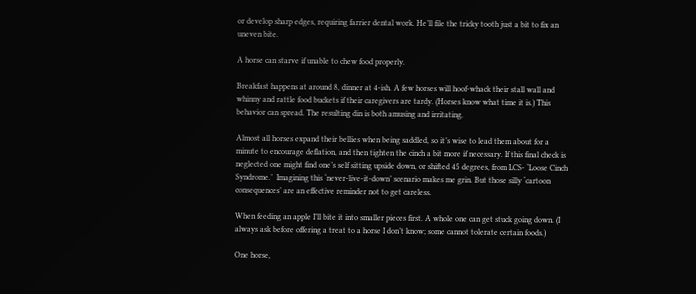or develop sharp edges, requiring farrier dental work. He’ll file the tricky tooth just a bit to fix an uneven bite.

A horse can starve if unable to chew food properly.

Breakfast happens at around 8, dinner at 4-ish. A few horses will hoof-whack their stall wall and whinny and rattle food buckets if their caregivers are tardy. (Horses know what time it is.) This behavior can spread. The resulting din is both amusing and irritating.

Almost all horses expand their bellies when being saddled, so it’s wise to lead them about for a minute to encourage deflation, and then tighten the cinch a bit more if necessary. If this final check is neglected one might find one’s self sitting upside down, or shifted 45 degrees, from LCS- ‘Loose Cinch Syndrome.’  Imagining this ‘never-live-it-down’ scenario makes me grin. But those silly ‘cartoon consequences’ are an effective reminder not to get careless.

When feeding an apple I’ll bite it into smaller pieces first. A whole one can get stuck going down. (I always ask before offering a treat to a horse I don’t know; some cannot tolerate certain foods.)

One horse,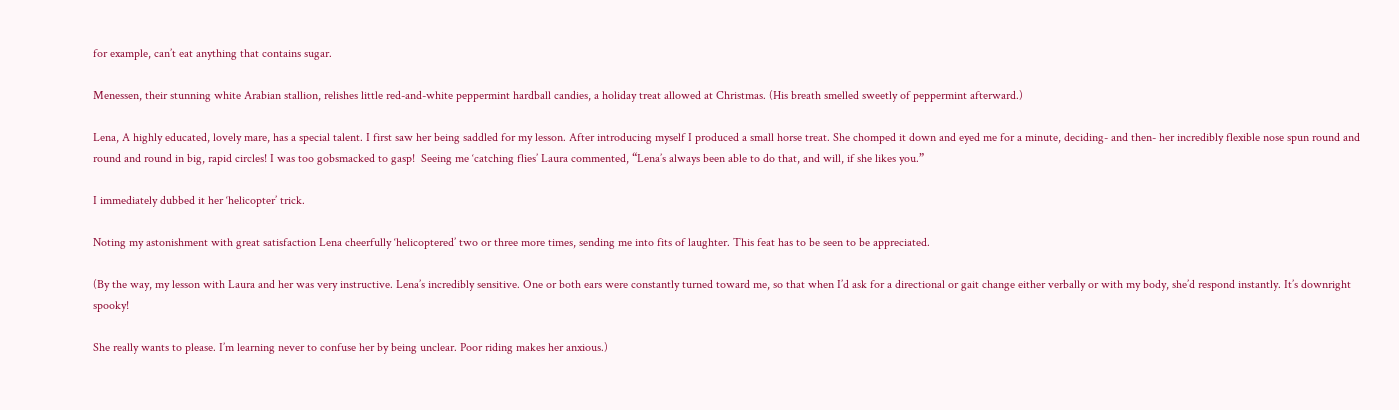for example, can’t eat anything that contains sugar.

Menessen, their stunning white Arabian stallion, relishes little red-and-white peppermint hardball candies, a holiday treat allowed at Christmas. (His breath smelled sweetly of peppermint afterward.)

Lena, A highly educated, lovely mare, has a special talent. I first saw her being saddled for my lesson. After introducing myself I produced a small horse treat. She chomped it down and eyed me for a minute, deciding- and then- her incredibly flexible nose spun round and round and round in big, rapid circles! I was too gobsmacked to gasp!  Seeing me ‘catching flies’ Laura commented, “Lena’s always been able to do that, and will, if she likes you.”

I immediately dubbed it her ‘helicopter’ trick.

Noting my astonishment with great satisfaction Lena cheerfully ‘helicoptered’ two or three more times, sending me into fits of laughter. This feat has to be seen to be appreciated.

(By the way, my lesson with Laura and her was very instructive. Lena’s incredibly sensitive. One or both ears were constantly turned toward me, so that when I’d ask for a directional or gait change either verbally or with my body, she’d respond instantly. It’s downright spooky!

She really wants to please. I’m learning never to confuse her by being unclear. Poor riding makes her anxious.)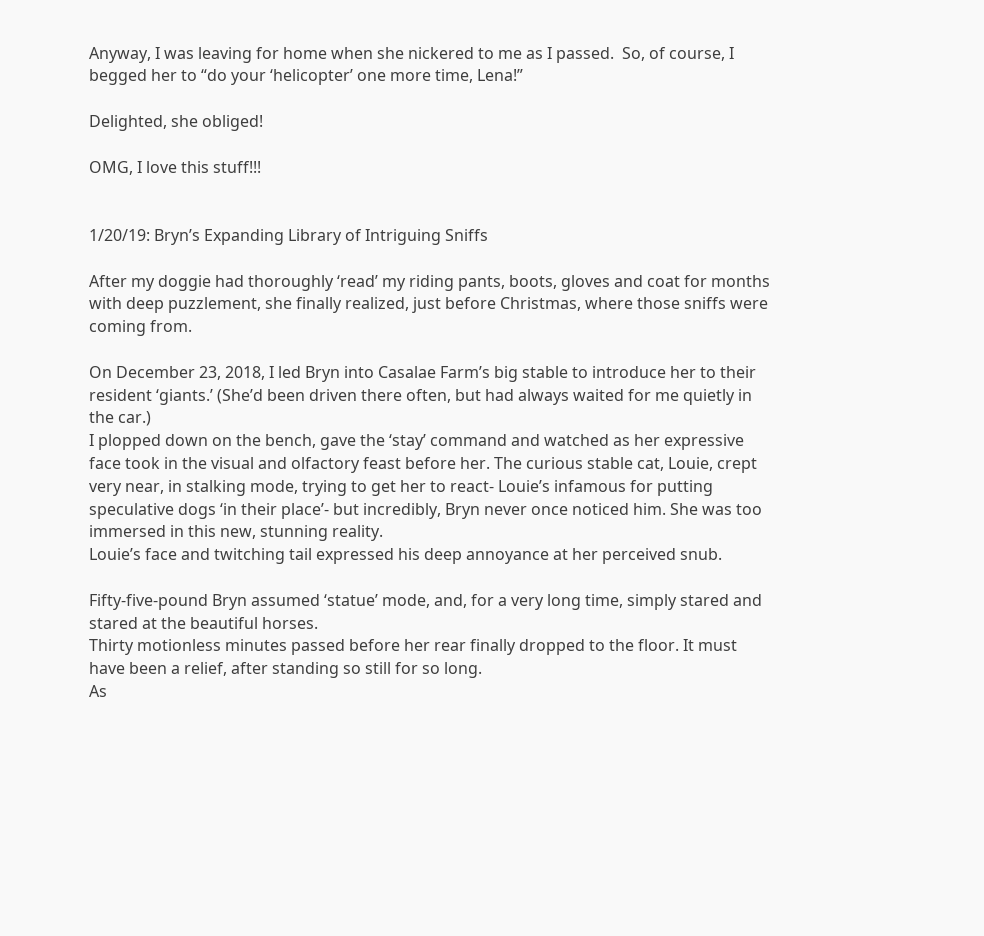Anyway, I was leaving for home when she nickered to me as I passed.  So, of course, I begged her to “do your ‘helicopter’ one more time, Lena!”

Delighted, she obliged!

OMG, I love this stuff!!!


1/20/19: Bryn’s Expanding Library of Intriguing Sniffs

After my doggie had thoroughly ‘read’ my riding pants, boots, gloves and coat for months with deep puzzlement, she finally realized, just before Christmas, where those sniffs were coming from.

On December 23, 2018, I led Bryn into Casalae Farm’s big stable to introduce her to their resident ‘giants.’ (She’d been driven there often, but had always waited for me quietly in the car.)
I plopped down on the bench, gave the ‘stay’ command and watched as her expressive face took in the visual and olfactory feast before her. The curious stable cat, Louie, crept very near, in stalking mode, trying to get her to react- Louie’s infamous for putting speculative dogs ‘in their place’- but incredibly, Bryn never once noticed him. She was too immersed in this new, stunning reality.
Louie’s face and twitching tail expressed his deep annoyance at her perceived snub.

Fifty-five-pound Bryn assumed ‘statue’ mode, and, for a very long time, simply stared and stared at the beautiful horses.
Thirty motionless minutes passed before her rear finally dropped to the floor. It must have been a relief, after standing so still for so long.
As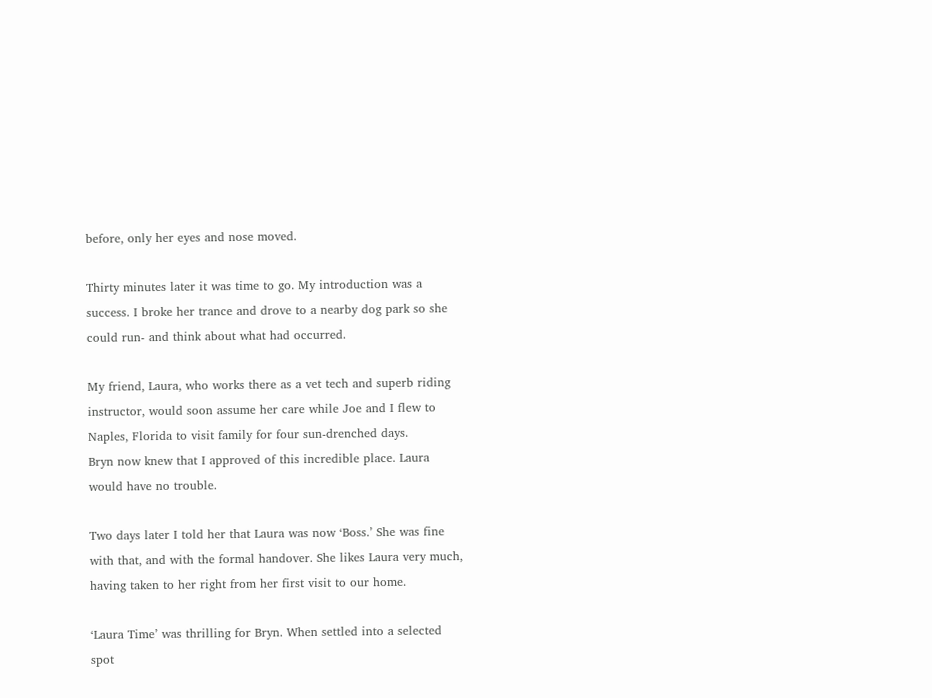before, only her eyes and nose moved.

Thirty minutes later it was time to go. My introduction was a success. I broke her trance and drove to a nearby dog park so she could run- and think about what had occurred.

My friend, Laura, who works there as a vet tech and superb riding instructor, would soon assume her care while Joe and I flew to Naples, Florida to visit family for four sun-drenched days.
Bryn now knew that I approved of this incredible place. Laura would have no trouble.

Two days later I told her that Laura was now ‘Boss.’ She was fine with that, and with the formal handover. She likes Laura very much, having taken to her right from her first visit to our home.

‘Laura Time’ was thrilling for Bryn. When settled into a selected spot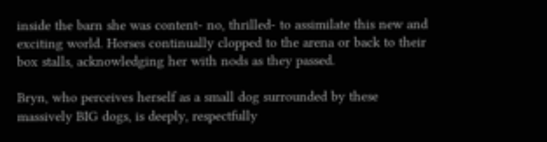inside the barn she was content- no, thrilled- to assimilate this new and exciting world. Horses continually clopped to the arena or back to their box stalls, acknowledging her with nods as they passed.

Bryn, who perceives herself as a small dog surrounded by these massively BIG dogs, is deeply, respectfully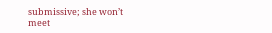submissive; she won’t meet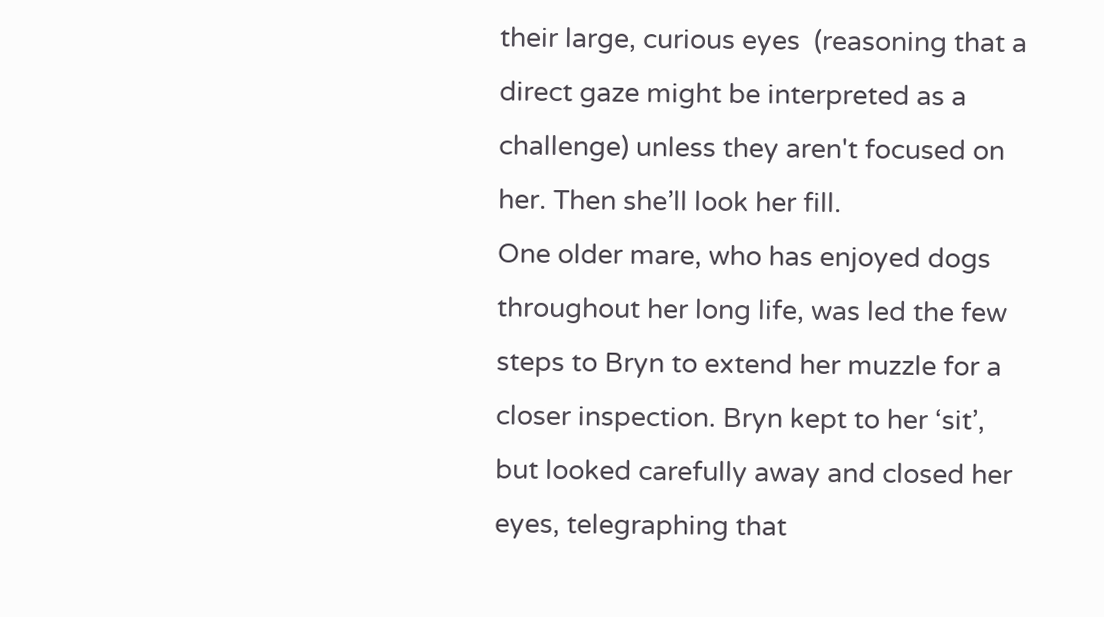their large, curious eyes  (reasoning that a direct gaze might be interpreted as a challenge) unless they aren't focused on her. Then she’ll look her fill.
One older mare, who has enjoyed dogs throughout her long life, was led the few steps to Bryn to extend her muzzle for a closer inspection. Bryn kept to her ‘sit’, but looked carefully away and closed her eyes, telegraphing that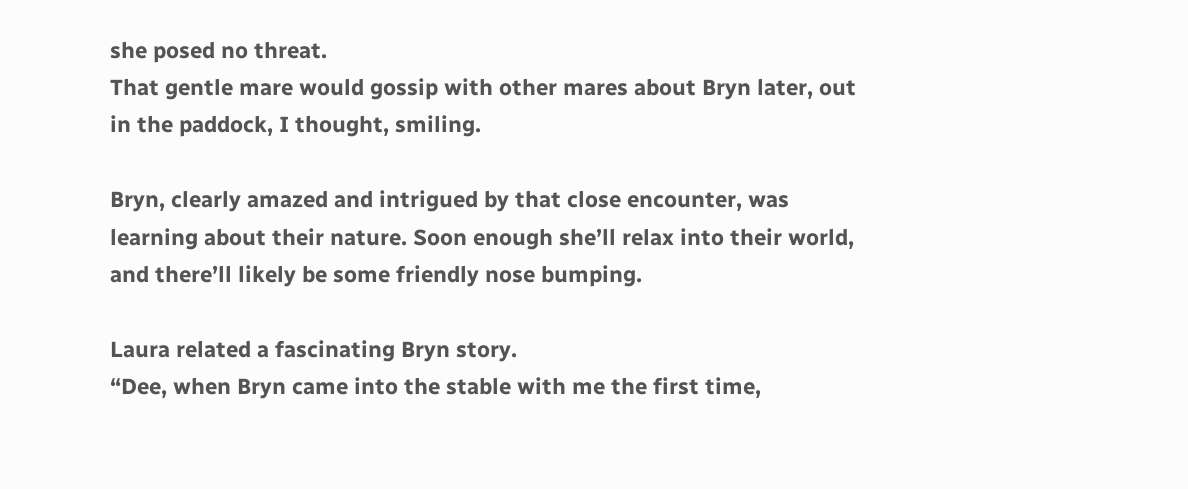she posed no threat.
That gentle mare would gossip with other mares about Bryn later, out in the paddock, I thought, smiling.

Bryn, clearly amazed and intrigued by that close encounter, was learning about their nature. Soon enough she’ll relax into their world, and there’ll likely be some friendly nose bumping.

Laura related a fascinating Bryn story.
“Dee, when Bryn came into the stable with me the first time,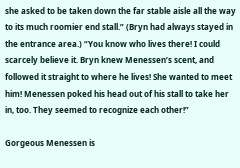she asked to be taken down the far stable aisle all the way to its much roomier end stall.” (Bryn had always stayed in the entrance area.) “You know who lives there! I could scarcely believe it. Bryn knew Menessen’s scent, and followed it straight to where he lives! She wanted to meet him! Menessen poked his head out of his stall to take her in, too. They seemed to recognize each other!”

Gorgeous Menessen is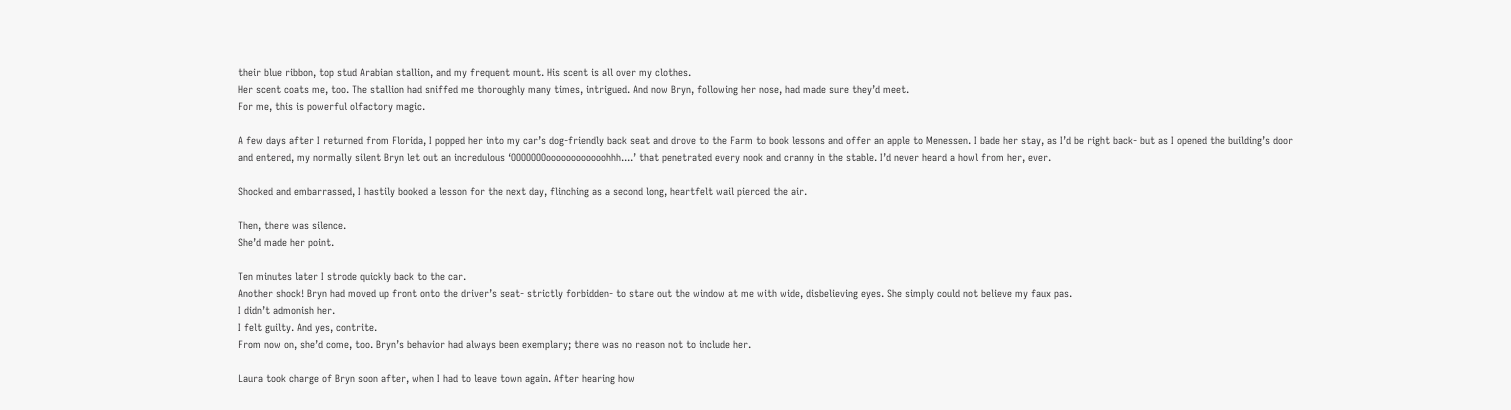their blue ribbon, top stud Arabian stallion, and my frequent mount. His scent is all over my clothes.
Her scent coats me, too. The stallion had sniffed me thoroughly many times, intrigued. And now Bryn, following her nose, had made sure they’d meet.
For me, this is powerful olfactory magic.

A few days after I returned from Florida, I popped her into my car’s dog-friendly back seat and drove to the Farm to book lessons and offer an apple to Menessen. I bade her stay, as I’d be right back- but as I opened the building’s door and entered, my normally silent Bryn let out an incredulous ‘OOOOOOOoooooooooooohhh....’ that penetrated every nook and cranny in the stable. I’d never heard a howl from her, ever.

Shocked and embarrassed, I hastily booked a lesson for the next day, flinching as a second long, heartfelt wail pierced the air.

Then, there was silence.
She’d made her point.

Ten minutes later I strode quickly back to the car.
Another shock! Bryn had moved up front onto the driver’s seat- strictly forbidden- to stare out the window at me with wide, disbelieving eyes. She simply could not believe my faux pas.
I didn’t admonish her.
I felt guilty. And yes, contrite.
From now on, she’d come, too. Bryn’s behavior had always been exemplary; there was no reason not to include her.

Laura took charge of Bryn soon after, when I had to leave town again. After hearing how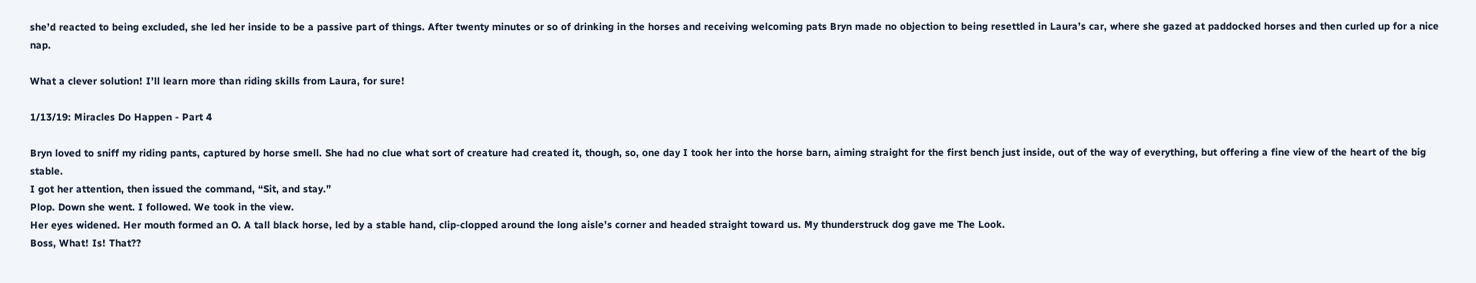she’d reacted to being excluded, she led her inside to be a passive part of things. After twenty minutes or so of drinking in the horses and receiving welcoming pats Bryn made no objection to being resettled in Laura’s car, where she gazed at paddocked horses and then curled up for a nice nap.

What a clever solution! I’ll learn more than riding skills from Laura, for sure!

1/13/19: Miracles Do Happen - Part 4

Bryn loved to sniff my riding pants, captured by horse smell. She had no clue what sort of creature had created it, though, so, one day I took her into the horse barn, aiming straight for the first bench just inside, out of the way of everything, but offering a fine view of the heart of the big stable.
I got her attention, then issued the command, “Sit, and stay.”
Plop. Down she went. I followed. We took in the view.
Her eyes widened. Her mouth formed an O. A tall black horse, led by a stable hand, clip-clopped around the long aisle’s corner and headed straight toward us. My thunderstruck dog gave me The Look.
Boss, What! Is! That??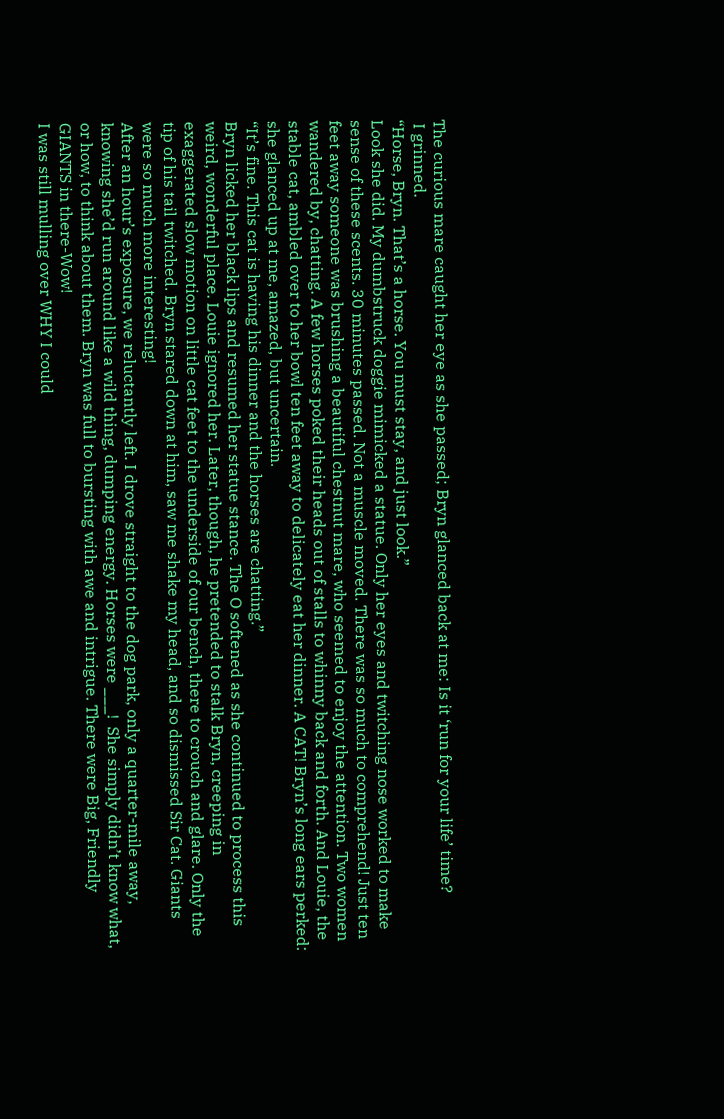The curious mare caught her eye as she passed; Bryn glanced back at me: Is it ‘run for your life’ time?
 I grinned.
“Horse, Bryn. That’s a horse. You must stay, and just look.”
Look she did. My dumbstruck doggie mimicked a statue. Only her eyes and twitching nose worked to make sense of these scents. 30 minutes passed. Not a muscle moved. There was so much to comprehend! Just ten feet away someone was brushing a beautiful chestnut mare, who seemed to enjoy the attention. Two women wandered by, chatting. A few horses poked their heads out of stalls to whinny back and forth. And Louie, the stable cat, ambled over to her bowl ten feet away to delicately eat her dinner. A CAT! Bryn’s long ears perked: she glanced up at me, amazed, but uncertain.
“It’s fine. This cat is having his dinner and the horses are chatting.”
Bryn licked her black lips and resumed her statue stance. The O softened as she continued to process this weird, wonderful place. Louie ignored her. Later, though, he pretended to stalk Bryn, creeping in exaggerated slow motion on little cat feet to the underside of our bench, there to crouch and glare. Only the tip of his tail twitched. Bryn stared down at him, saw me shake my head, and so dismissed Sir Cat. Giants were so much more interesting!
After an hour’s exposure, we reluctantly left. I drove straight to the dog park, only a quarter-mile away, knowing she’d run around like a wild thing, dumping energy. Horses were ___!  She simply didn’t know what, or how, to think about them. Bryn was full to bursting with awe and intrigue. There were Big, Friendly GIANTS in there-Wow!
I was still mulling over WHY I could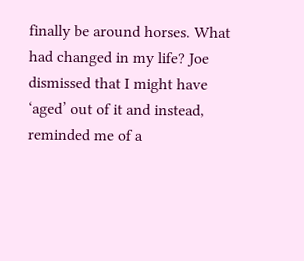finally be around horses. What had changed in my life? Joe dismissed that I might have ‘aged’ out of it and instead, reminded me of a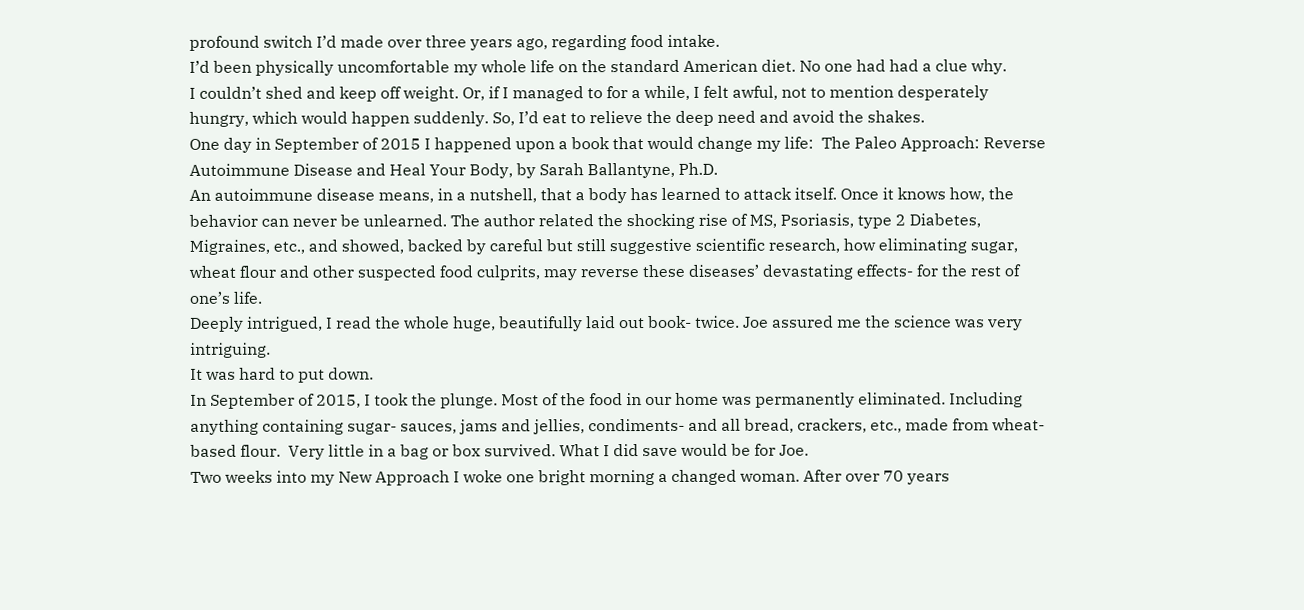profound switch I’d made over three years ago, regarding food intake.
I’d been physically uncomfortable my whole life on the standard American diet. No one had had a clue why.
I couldn’t shed and keep off weight. Or, if I managed to for a while, I felt awful, not to mention desperately hungry, which would happen suddenly. So, I’d eat to relieve the deep need and avoid the shakes.
One day in September of 2015 I happened upon a book that would change my life:  The Paleo Approach: Reverse Autoimmune Disease and Heal Your Body, by Sarah Ballantyne, Ph.D.
An autoimmune disease means, in a nutshell, that a body has learned to attack itself. Once it knows how, the behavior can never be unlearned. The author related the shocking rise of MS, Psoriasis, type 2 Diabetes, Migraines, etc., and showed, backed by careful but still suggestive scientific research, how eliminating sugar, wheat flour and other suspected food culprits, may reverse these diseases’ devastating effects- for the rest of one’s life.
Deeply intrigued, I read the whole huge, beautifully laid out book- twice. Joe assured me the science was very intriguing.
It was hard to put down.
In September of 2015, I took the plunge. Most of the food in our home was permanently eliminated. Including anything containing sugar- sauces, jams and jellies, condiments- and all bread, crackers, etc., made from wheat-based flour.  Very little in a bag or box survived. What I did save would be for Joe.
Two weeks into my New Approach I woke one bright morning a changed woman. After over 70 years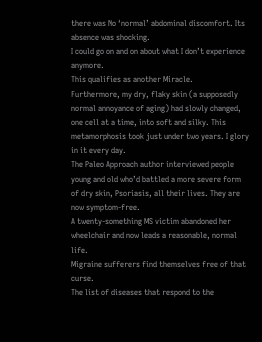there was No ‘normal’ abdominal discomfort. Its absence was shocking.
I could go on and on about what I don’t experience anymore.
This qualifies as another Miracle.
Furthermore, my dry, flaky skin (a supposedly normal annoyance of aging) had slowly changed, one cell at a time, into soft and silky. This metamorphosis took just under two years. I glory in it every day.
The Paleo Approach author interviewed people young and old who’d battled a more severe form of dry skin, Psoriasis, all their lives. They are now symptom-free.
A twenty-something MS victim abandoned her wheelchair and now leads a reasonable, normal life.
Migraine sufferers find themselves free of that curse.
The list of diseases that respond to the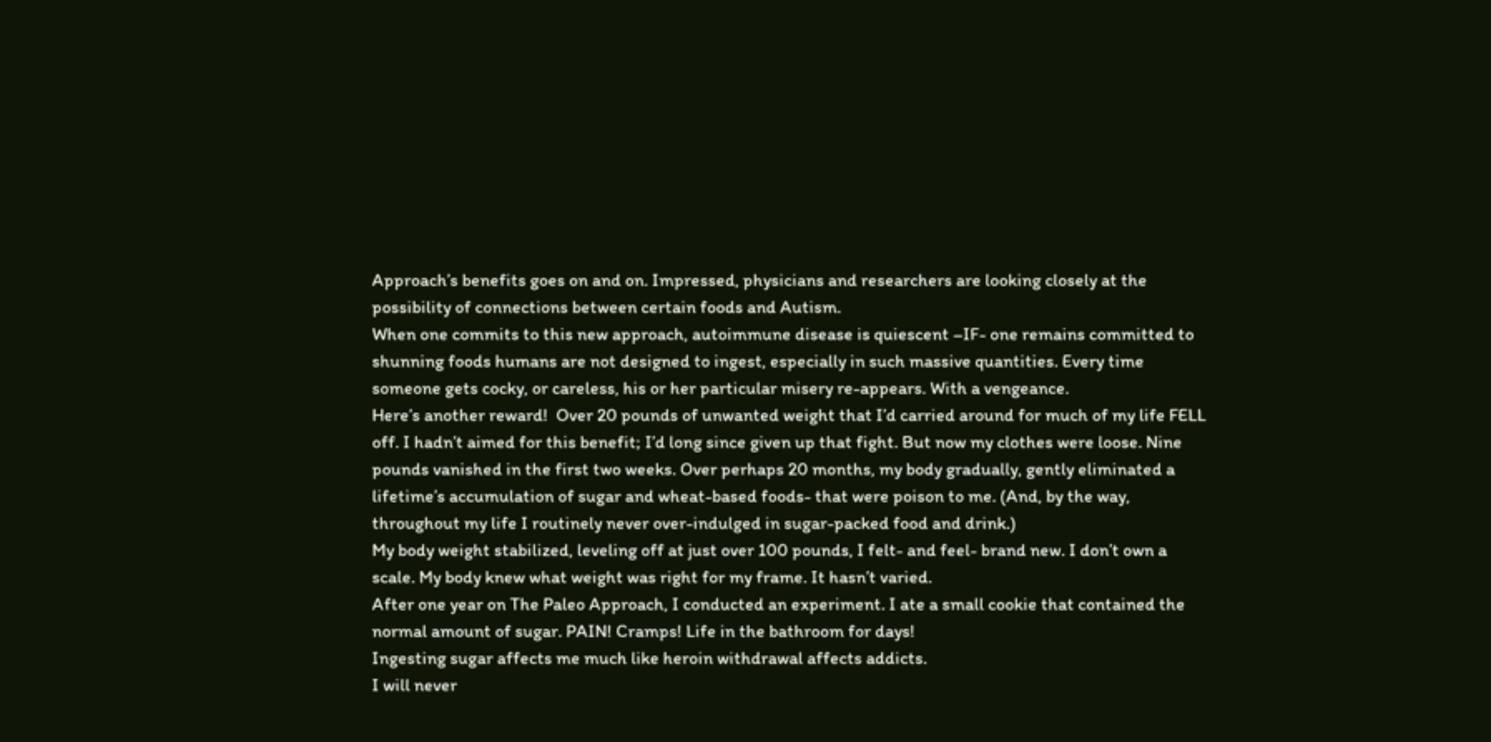Approach’s benefits goes on and on. Impressed, physicians and researchers are looking closely at the possibility of connections between certain foods and Autism.
When one commits to this new approach, autoimmune disease is quiescent –IF- one remains committed to shunning foods humans are not designed to ingest, especially in such massive quantities. Every time someone gets cocky, or careless, his or her particular misery re-appears. With a vengeance.
Here’s another reward!  Over 20 pounds of unwanted weight that I’d carried around for much of my life FELL off. I hadn’t aimed for this benefit; I’d long since given up that fight. But now my clothes were loose. Nine pounds vanished in the first two weeks. Over perhaps 20 months, my body gradually, gently eliminated a lifetime’s accumulation of sugar and wheat-based foods- that were poison to me. (And, by the way, throughout my life I routinely never over-indulged in sugar-packed food and drink.)
My body weight stabilized, leveling off at just over 100 pounds, I felt- and feel- brand new. I don’t own a scale. My body knew what weight was right for my frame. It hasn’t varied.
After one year on The Paleo Approach, I conducted an experiment. I ate a small cookie that contained the normal amount of sugar. PAIN! Cramps! Life in the bathroom for days!
Ingesting sugar affects me much like heroin withdrawal affects addicts.
I will never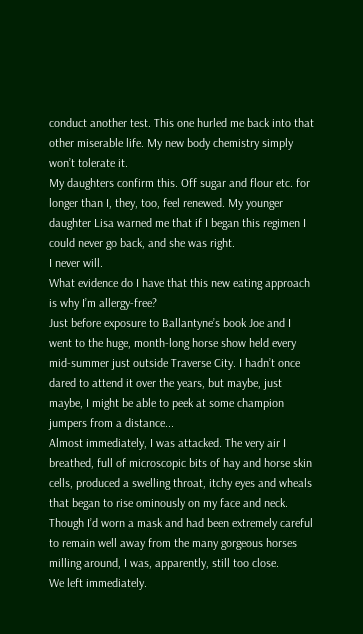conduct another test. This one hurled me back into that other miserable life. My new body chemistry simply won’t tolerate it.
My daughters confirm this. Off sugar and flour etc. for longer than I, they, too, feel renewed. My younger daughter Lisa warned me that if I began this regimen I could never go back, and she was right.
I never will.
What evidence do I have that this new eating approach is why I’m allergy-free?
Just before exposure to Ballantyne’s book Joe and I went to the huge, month-long horse show held every mid-summer just outside Traverse City. I hadn’t once dared to attend it over the years, but maybe, just maybe, I might be able to peek at some champion jumpers from a distance...
Almost immediately, I was attacked. The very air I breathed, full of microscopic bits of hay and horse skin cells, produced a swelling throat, itchy eyes and wheals that began to rise ominously on my face and neck. Though I’d worn a mask and had been extremely careful to remain well away from the many gorgeous horses milling around, I was, apparently, still too close.
We left immediately.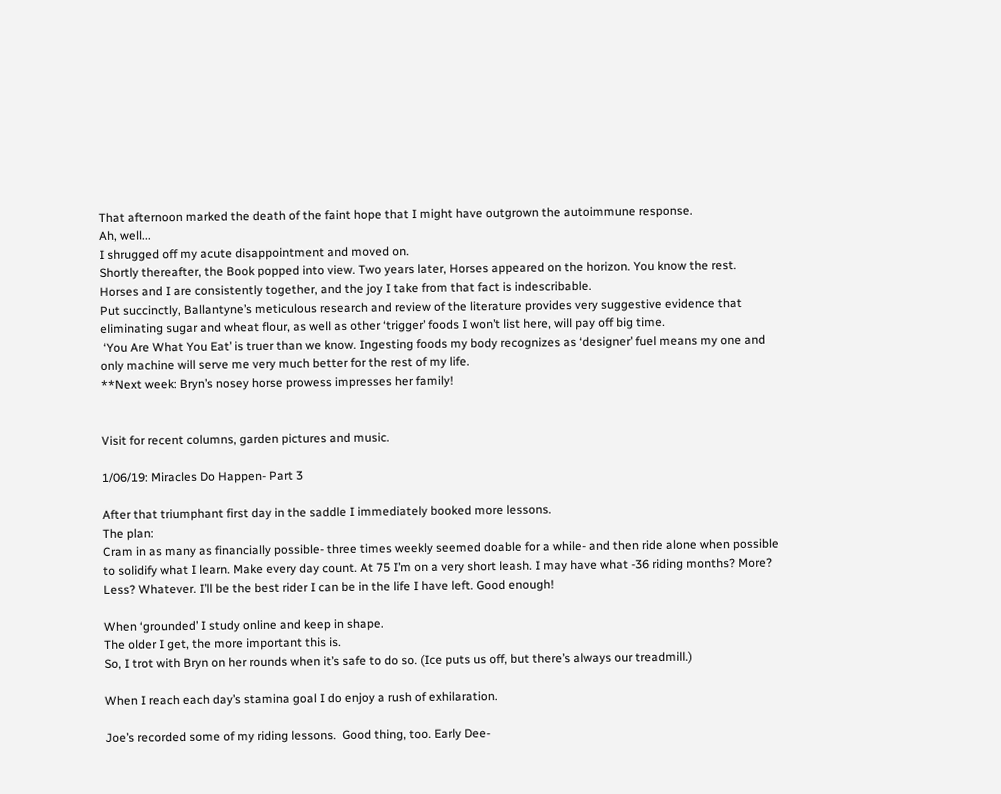That afternoon marked the death of the faint hope that I might have outgrown the autoimmune response.
Ah, well...
I shrugged off my acute disappointment and moved on.
Shortly thereafter, the Book popped into view. Two years later, Horses appeared on the horizon. You know the rest.
Horses and I are consistently together, and the joy I take from that fact is indescribable.
Put succinctly, Ballantyne’s meticulous research and review of the literature provides very suggestive evidence that eliminating sugar and wheat flour, as well as other ‘trigger’ foods I won’t list here, will pay off big time.
 ‘You Are What You Eat’ is truer than we know. Ingesting foods my body recognizes as ‘designer’ fuel means my one and only machine will serve me very much better for the rest of my life.
**Next week: Bryn’s nosey horse prowess impresses her family!


Visit for recent columns, garden pictures and music.

1/06/19: Miracles Do Happen- Part 3

After that triumphant first day in the saddle I immediately booked more lessons.
The plan:
Cram in as many as financially possible- three times weekly seemed doable for a while- and then ride alone when possible to solidify what I learn. Make every day count. At 75 I’m on a very short leash. I may have what -36 riding months? More? Less? Whatever. I’ll be the best rider I can be in the life I have left. Good enough!

When ‘grounded’ I study online and keep in shape.
The older I get, the more important this is.
So, I trot with Bryn on her rounds when it’s safe to do so. (Ice puts us off, but there’s always our treadmill.)

When I reach each day’s stamina goal I do enjoy a rush of exhilaration.

Joe’s recorded some of my riding lessons.  Good thing, too. Early Dee-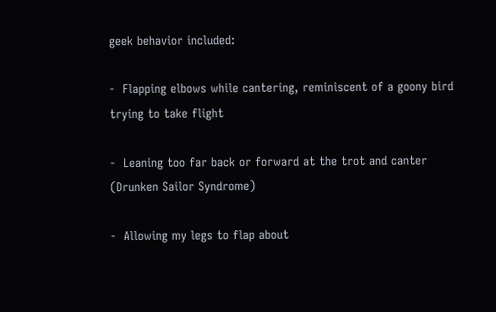geek behavior included:

-  Flapping elbows while cantering, reminiscent of a goony bird trying to take flight

-  Leaning too far back or forward at the trot and canter (Drunken Sailor Syndrome)

-  Allowing my legs to flap about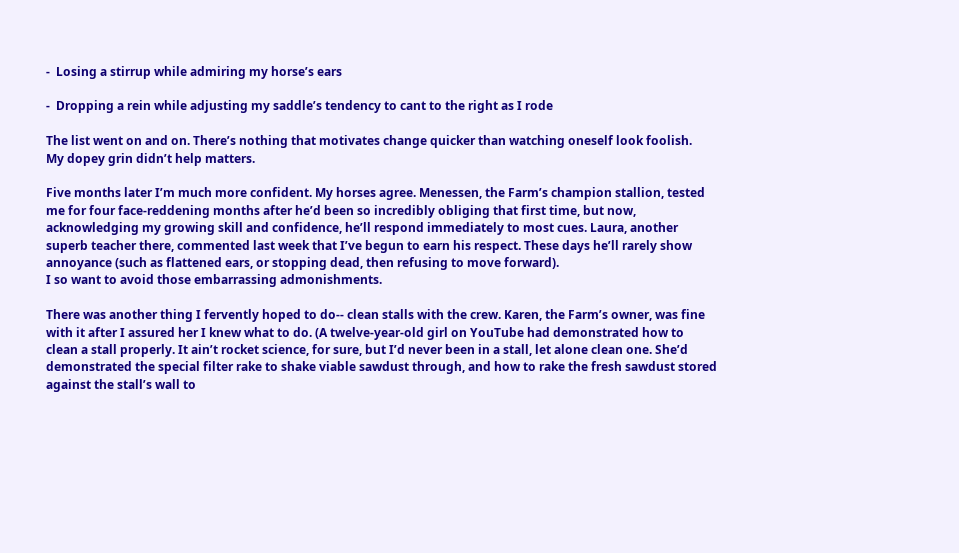-  Losing a stirrup while admiring my horse’s ears

-  Dropping a rein while adjusting my saddle’s tendency to cant to the right as I rode

The list went on and on. There’s nothing that motivates change quicker than watching oneself look foolish.
My dopey grin didn’t help matters.

Five months later I’m much more confident. My horses agree. Menessen, the Farm’s champion stallion, tested me for four face-reddening months after he’d been so incredibly obliging that first time, but now, acknowledging my growing skill and confidence, he’ll respond immediately to most cues. Laura, another superb teacher there, commented last week that I’ve begun to earn his respect. These days he’ll rarely show annoyance (such as flattened ears, or stopping dead, then refusing to move forward).
I so want to avoid those embarrassing admonishments.

There was another thing I fervently hoped to do-- clean stalls with the crew. Karen, the Farm’s owner, was fine with it after I assured her I knew what to do. (A twelve-year-old girl on YouTube had demonstrated how to clean a stall properly. It ain’t rocket science, for sure, but I’d never been in a stall, let alone clean one. She’d demonstrated the special filter rake to shake viable sawdust through, and how to rake the fresh sawdust stored against the stall’s wall to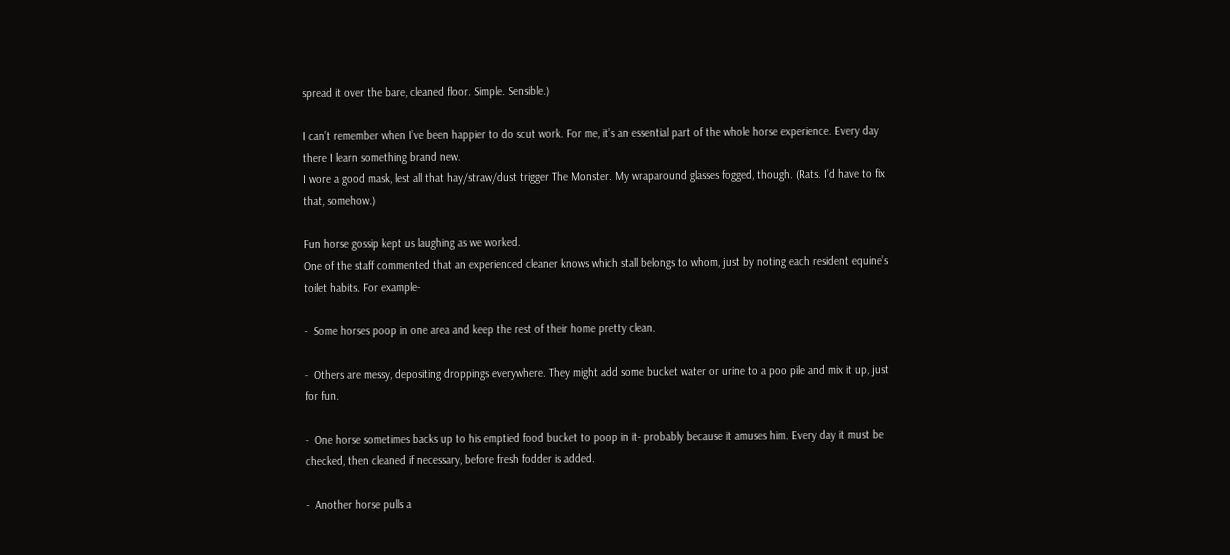spread it over the bare, cleaned floor. Simple. Sensible.)

I can’t remember when I’ve been happier to do scut work. For me, it’s an essential part of the whole horse experience. Every day there I learn something brand new.
I wore a good mask, lest all that hay/straw/dust trigger The Monster. My wraparound glasses fogged, though. (Rats. I’d have to fix that, somehow.)

Fun horse gossip kept us laughing as we worked.
One of the staff commented that an experienced cleaner knows which stall belongs to whom, just by noting each resident equine’s toilet habits. For example-

-  Some horses poop in one area and keep the rest of their home pretty clean.

-  Others are messy, depositing droppings everywhere. They might add some bucket water or urine to a poo pile and mix it up, just for fun.

-  One horse sometimes backs up to his emptied food bucket to poop in it- probably because it amuses him. Every day it must be checked, then cleaned if necessary, before fresh fodder is added.

-  Another horse pulls a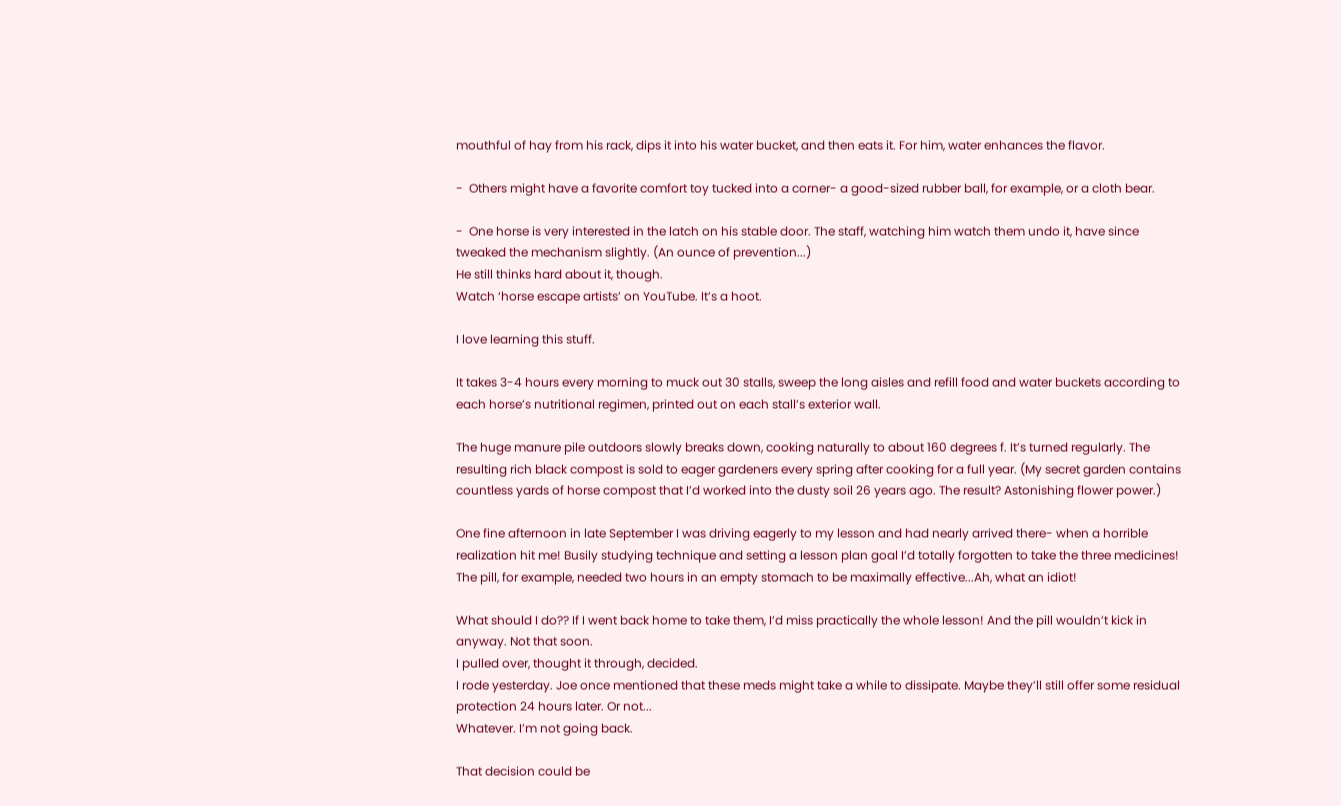mouthful of hay from his rack, dips it into his water bucket, and then eats it. For him, water enhances the flavor.

-  Others might have a favorite comfort toy tucked into a corner- a good-sized rubber ball, for example, or a cloth bear.

-  One horse is very interested in the latch on his stable door. The staff, watching him watch them undo it, have since tweaked the mechanism slightly. (An ounce of prevention...)
He still thinks hard about it, though.
Watch ‘horse escape artists’ on YouTube. It’s a hoot.

I love learning this stuff.

It takes 3-4 hours every morning to muck out 30 stalls, sweep the long aisles and refill food and water buckets according to each horse’s nutritional regimen, printed out on each stall’s exterior wall.

The huge manure pile outdoors slowly breaks down, cooking naturally to about 160 degrees f. It’s turned regularly. The resulting rich black compost is sold to eager gardeners every spring after cooking for a full year. (My secret garden contains countless yards of horse compost that I’d worked into the dusty soil 26 years ago. The result? Astonishing flower power.)

One fine afternoon in late September I was driving eagerly to my lesson and had nearly arrived there- when a horrible realization hit me! Busily studying technique and setting a lesson plan goal I’d totally forgotten to take the three medicines!  The pill, for example, needed two hours in an empty stomach to be maximally effective...Ah, what an idiot!

What should I do?? If I went back home to take them, I’d miss practically the whole lesson! And the pill wouldn’t kick in anyway. Not that soon.
I pulled over, thought it through, decided.
I rode yesterday. Joe once mentioned that these meds might take a while to dissipate. Maybe they’ll still offer some residual protection 24 hours later. Or not...
Whatever. I’m not going back.

That decision could be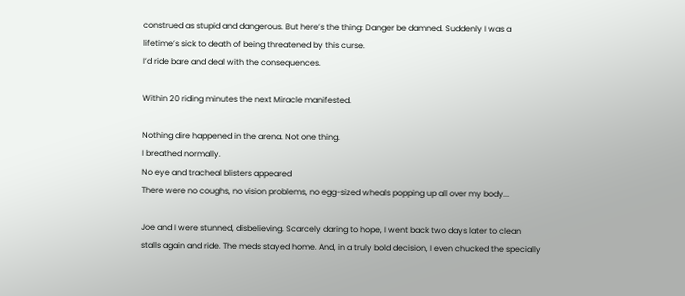construed as stupid and dangerous. But here’s the thing: Danger be damned. Suddenly I was a lifetime’s sick to death of being threatened by this curse.
I’d ride bare and deal with the consequences.

Within 20 riding minutes the next Miracle manifested.

Nothing dire happened in the arena. Not one thing.
I breathed normally.
No eye and tracheal blisters appeared
There were no coughs, no vision problems, no egg-sized wheals popping up all over my body...

Joe and I were stunned, disbelieving. Scarcely daring to hope, I went back two days later to clean stalls again and ride. The meds stayed home. And, in a truly bold decision, I even chucked the specially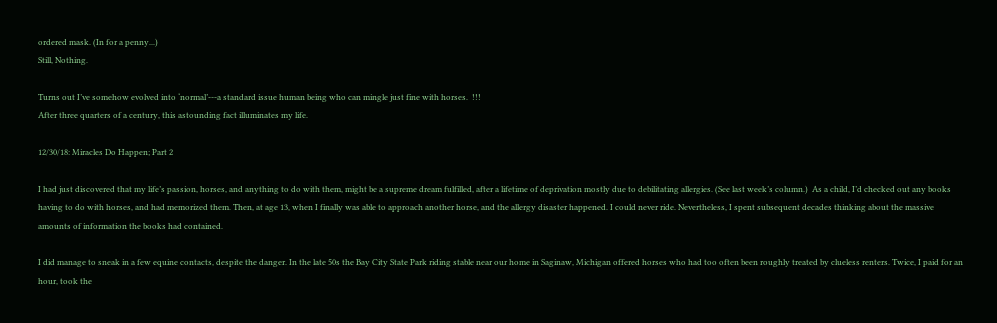ordered mask. (In for a penny...)
Still, Nothing.

Turns out I’ve somehow evolved into ‘normal’---a standard issue human being who can mingle just fine with horses.  !!!
After three quarters of a century, this astounding fact illuminates my life.

12/30/18: Miracles Do Happen; Part 2

I had just discovered that my life’s passion, horses, and anything to do with them, might be a supreme dream fulfilled, after a lifetime of deprivation mostly due to debilitating allergies. (See last week’s column.)  As a child, I’d checked out any books having to do with horses, and had memorized them. Then, at age 13, when I finally was able to approach another horse, and the allergy disaster happened. I could never ride. Nevertheless, I spent subsequent decades thinking about the massive amounts of information the books had contained.

I did manage to sneak in a few equine contacts, despite the danger. In the late 50s the Bay City State Park riding stable near our home in Saginaw, Michigan offered horses who had too often been roughly treated by clueless renters. Twice, I paid for an hour, took the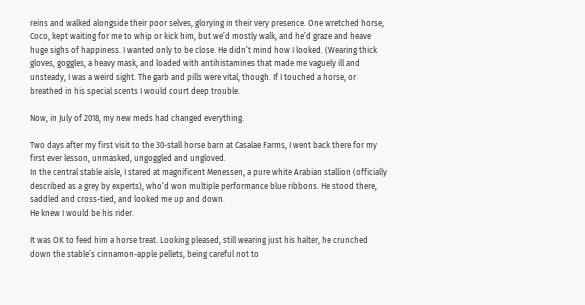reins and walked alongside their poor selves, glorying in their very presence. One wretched horse, Coco, kept waiting for me to whip or kick him, but we’d mostly walk, and he’d graze and heave huge sighs of happiness. I wanted only to be close. He didn’t mind how I looked. (Wearing thick gloves, goggles, a heavy mask, and loaded with antihistamines that made me vaguely ill and unsteady, I was a weird sight. The garb and pills were vital, though. If I touched a horse, or breathed in his special scents I would court deep trouble.

Now, in July of 2018, my new meds had changed everything.

Two days after my first visit to the 30-stall horse barn at Casalae Farms, I went back there for my first ever lesson, unmasked, ungoggled and ungloved.
In the central stable aisle, I stared at magnificent Menessen, a pure white Arabian stallion (officially described as a grey by experts), who’d won multiple performance blue ribbons. He stood there, saddled and cross-tied, and looked me up and down.
He knew I would be his rider.

It was OK to feed him a horse treat. Looking pleased, still wearing just his halter, he crunched down the stable’s cinnamon-apple pellets, being careful not to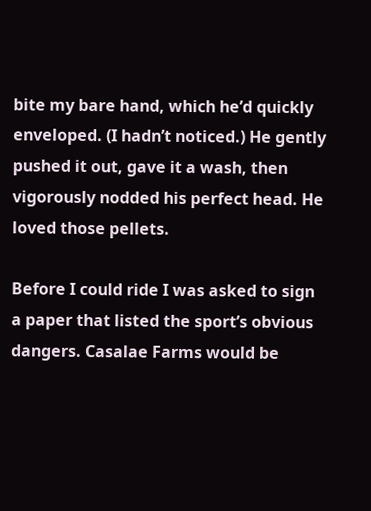bite my bare hand, which he’d quickly enveloped. (I hadn’t noticed.) He gently pushed it out, gave it a wash, then vigorously nodded his perfect head. He loved those pellets.

Before I could ride I was asked to sign a paper that listed the sport’s obvious dangers. Casalae Farms would be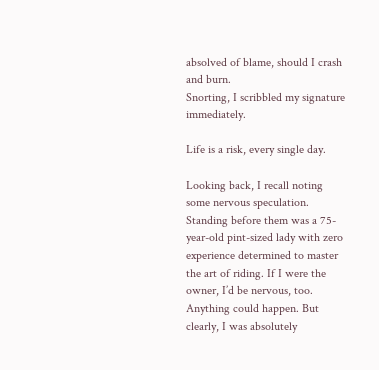absolved of blame, should I crash and burn.
Snorting, I scribbled my signature immediately.

Life is a risk, every single day.

Looking back, I recall noting some nervous speculation. Standing before them was a 75-year-old pint-sized lady with zero experience determined to master the art of riding. If I were the owner, I’d be nervous, too. Anything could happen. But clearly, I was absolutely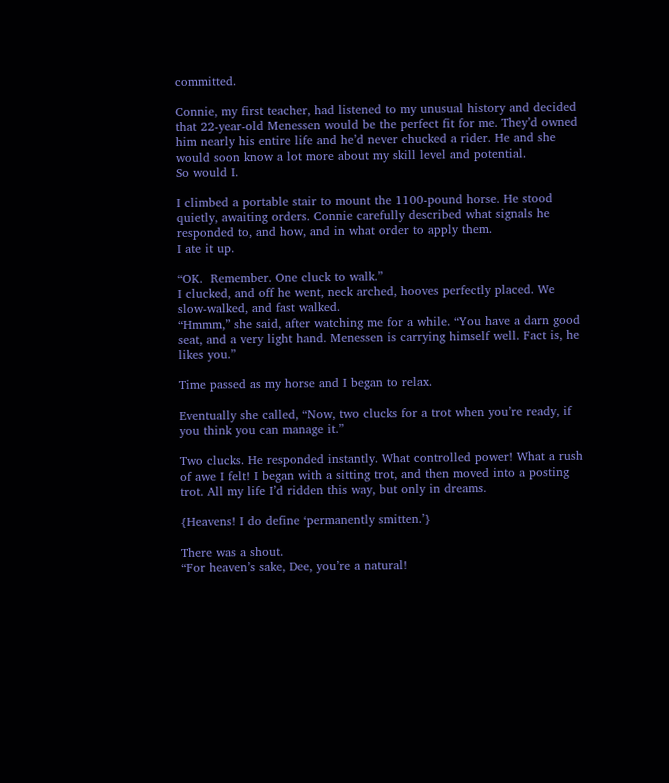committed.

Connie, my first teacher, had listened to my unusual history and decided that 22-year-old Menessen would be the perfect fit for me. They’d owned him nearly his entire life and he’d never chucked a rider. He and she would soon know a lot more about my skill level and potential.
So would I.

I climbed a portable stair to mount the 1100-pound horse. He stood quietly, awaiting orders. Connie carefully described what signals he responded to, and how, and in what order to apply them.
I ate it up.

“OK.  Remember. One cluck to walk.”
I clucked, and off he went, neck arched, hooves perfectly placed. We slow-walked, and fast walked.
“Hmmm,” she said, after watching me for a while. “You have a darn good seat, and a very light hand. Menessen is carrying himself well. Fact is, he likes you.”

Time passed as my horse and I began to relax.

Eventually she called, “Now, two clucks for a trot when you’re ready, if you think you can manage it.”

Two clucks. He responded instantly. What controlled power! What a rush of awe I felt! I began with a sitting trot, and then moved into a posting trot. All my life I’d ridden this way, but only in dreams.

{Heavens! I do define ‘permanently smitten.’}

There was a shout.
“For heaven’s sake, Dee, you’re a natural!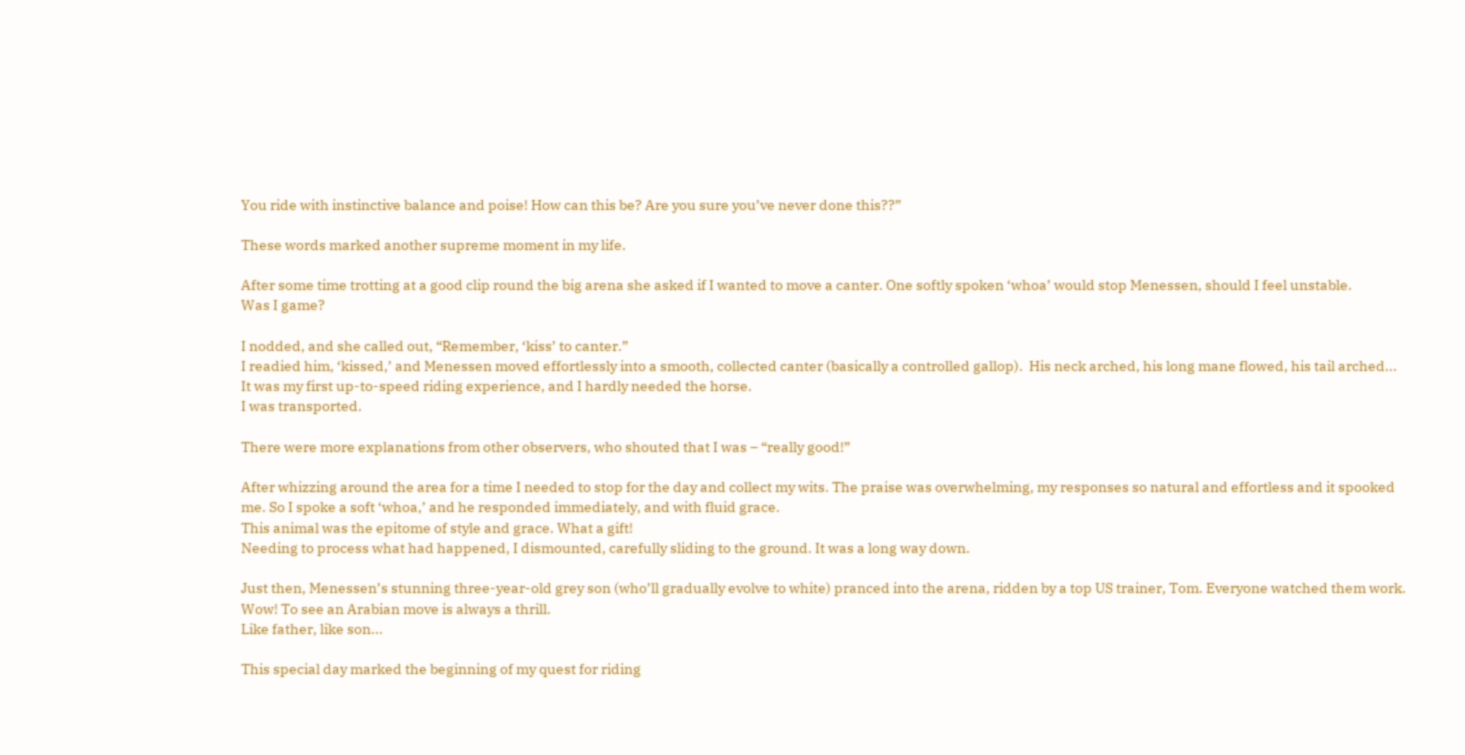You ride with instinctive balance and poise! How can this be? Are you sure you’ve never done this??”

These words marked another supreme moment in my life.

After some time trotting at a good clip round the big arena she asked if I wanted to move a canter. One softly spoken ‘whoa’ would stop Menessen, should I feel unstable.
Was I game?

I nodded, and she called out, “Remember, ‘kiss’ to canter.”
I readied him, ‘kissed,’ and Menessen moved effortlessly into a smooth, collected canter (basically a controlled gallop).  His neck arched, his long mane flowed, his tail arched...
It was my first up-to-speed riding experience, and I hardly needed the horse.
I was transported.

There were more explanations from other observers, who shouted that I was – “really good!”

After whizzing around the area for a time I needed to stop for the day and collect my wits. The praise was overwhelming, my responses so natural and effortless and it spooked me. So I spoke a soft ‘whoa,’ and he responded immediately, and with fluid grace.
This animal was the epitome of style and grace. What a gift!
Needing to process what had happened, I dismounted, carefully sliding to the ground. It was a long way down.

Just then, Menessen’s stunning three-year-old grey son (who’ll gradually evolve to white) pranced into the arena, ridden by a top US trainer, Tom. Everyone watched them work. Wow! To see an Arabian move is always a thrill.
Like father, like son...

This special day marked the beginning of my quest for riding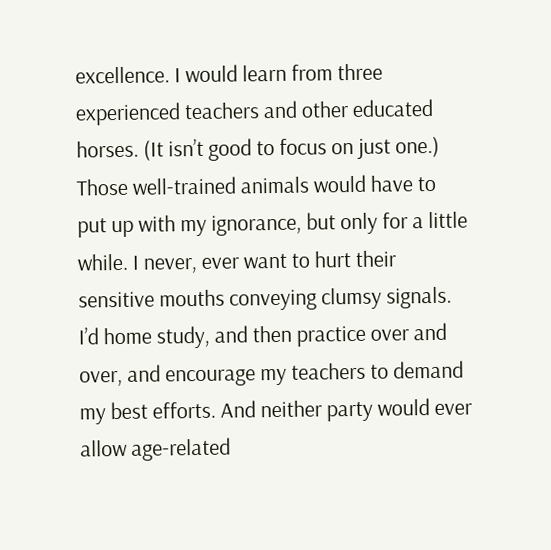excellence. I would learn from three experienced teachers and other educated horses. (It isn’t good to focus on just one.) Those well-trained animals would have to put up with my ignorance, but only for a little while. I never, ever want to hurt their sensitive mouths conveying clumsy signals.
I’d home study, and then practice over and over, and encourage my teachers to demand my best efforts. And neither party would ever allow age-related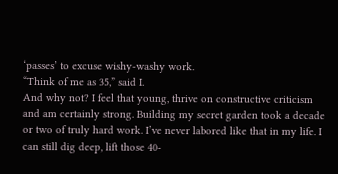‘passes’ to excuse wishy-washy work.
“Think of me as 35,” said I.
And why not? I feel that young, thrive on constructive criticism and am certainly strong. Building my secret garden took a decade or two of truly hard work. I’ve never labored like that in my life. I can still dig deep, lift those 40-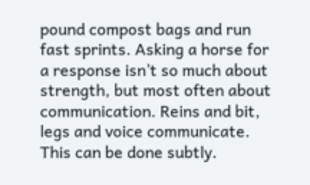pound compost bags and run fast sprints. Asking a horse for a response isn’t so much about strength, but most often about communication. Reins and bit, legs and voice communicate. This can be done subtly.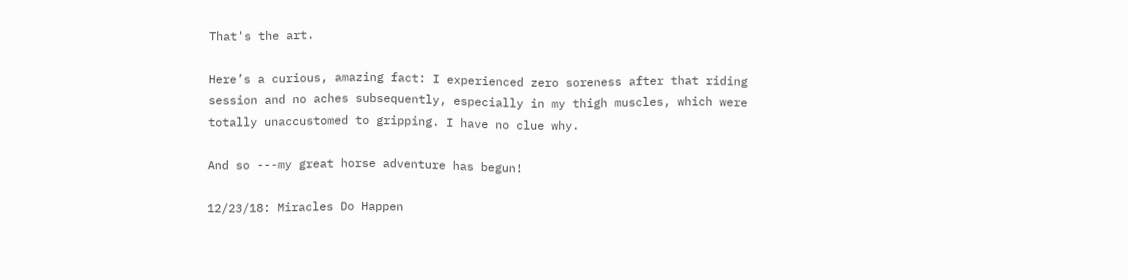That's the art.

Here’s a curious, amazing fact: I experienced zero soreness after that riding session and no aches subsequently, especially in my thigh muscles, which were totally unaccustomed to gripping. I have no clue why.

And so ---my great horse adventure has begun!

12/23/18: Miracles Do Happen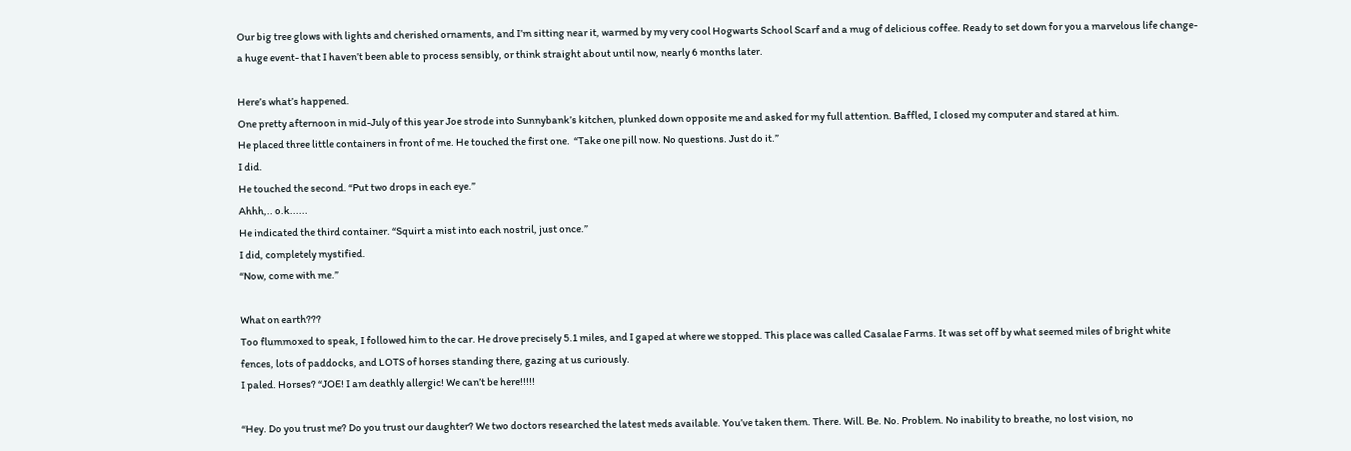Our big tree glows with lights and cherished ornaments, and I’m sitting near it, warmed by my very cool Hogwarts School Scarf and a mug of delicious coffee. Ready to set down for you a marvelous life change- a huge event- that I haven’t been able to process sensibly, or think straight about until now, nearly 6 months later.

Here’s what’s happened.
One pretty afternoon in mid-July of this year Joe strode into Sunnybank’s kitchen, plunked down opposite me and asked for my full attention. Baffled, I closed my computer and stared at him.
He placed three little containers in front of me. He touched the first one.  “Take one pill now. No questions. Just do it.”
I did.
He touched the second. “Put two drops in each eye.”
Ahhh,.. o.k......
He indicated the third container. “Squirt a mist into each nostril, just once.”
I did, completely mystified.
“Now, come with me.”

What on earth???
Too flummoxed to speak, I followed him to the car. He drove precisely 5.1 miles, and I gaped at where we stopped. This place was called Casalae Farms. It was set off by what seemed miles of bright white fences, lots of paddocks, and LOTS of horses standing there, gazing at us curiously.
I paled. Horses? “JOE! I am deathly allergic! We can’t be here!!!!!

“Hey. Do you trust me? Do you trust our daughter? We two doctors researched the latest meds available. You’ve taken them. There. Will. Be. No. Problem. No inability to breathe, no lost vision, no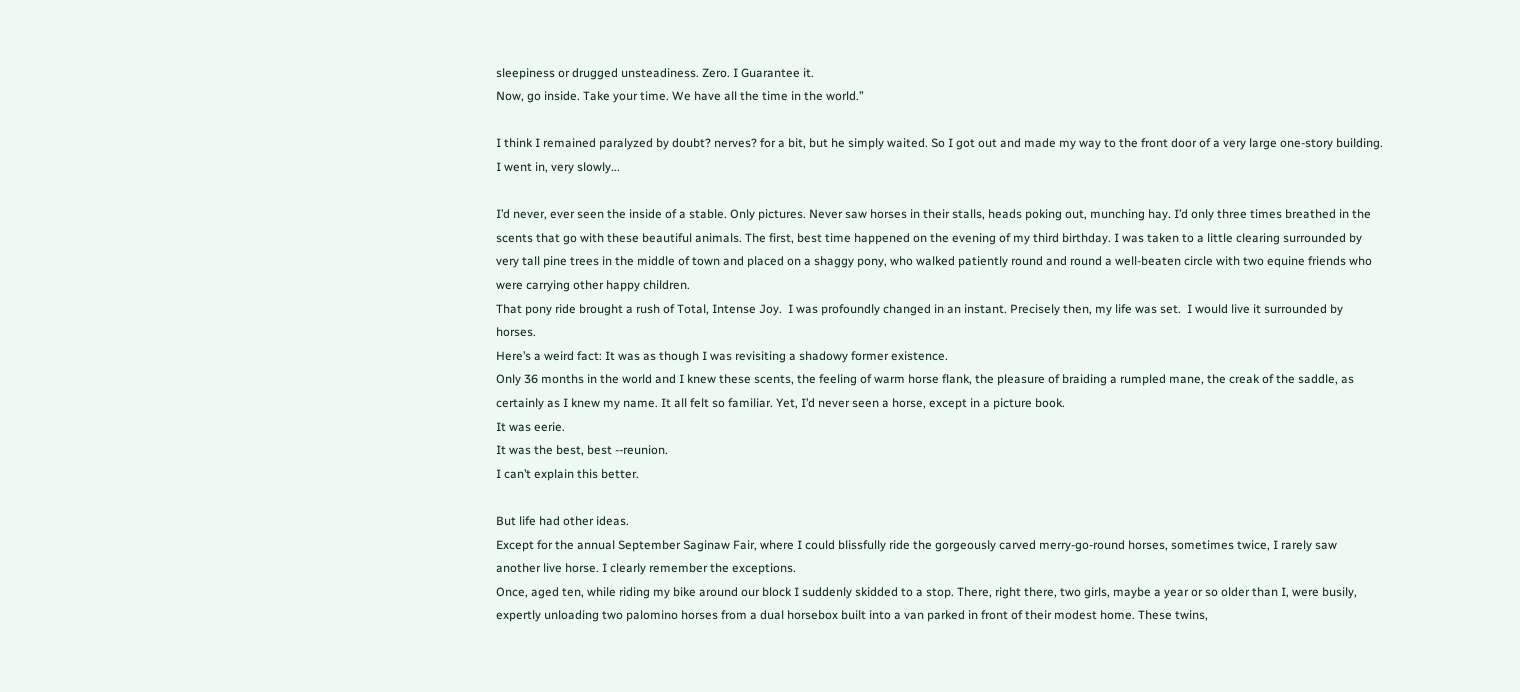sleepiness or drugged unsteadiness. Zero. I Guarantee it.
Now, go inside. Take your time. We have all the time in the world.”

I think I remained paralyzed by doubt? nerves? for a bit, but he simply waited. So I got out and made my way to the front door of a very large one-story building. I went in, very slowly...

I’d never, ever seen the inside of a stable. Only pictures. Never saw horses in their stalls, heads poking out, munching hay. I’d only three times breathed in the scents that go with these beautiful animals. The first, best time happened on the evening of my third birthday. I was taken to a little clearing surrounded by very tall pine trees in the middle of town and placed on a shaggy pony, who walked patiently round and round a well-beaten circle with two equine friends who were carrying other happy children.
That pony ride brought a rush of Total, Intense Joy.  I was profoundly changed in an instant. Precisely then, my life was set.  I would live it surrounded by horses.
Here’s a weird fact: It was as though I was revisiting a shadowy former existence.
Only 36 months in the world and I knew these scents, the feeling of warm horse flank, the pleasure of braiding a rumpled mane, the creak of the saddle, as certainly as I knew my name. It all felt so familiar. Yet, I’d never seen a horse, except in a picture book.
It was eerie.
It was the best, best --reunion.
I can’t explain this better.

But life had other ideas.
Except for the annual September Saginaw Fair, where I could blissfully ride the gorgeously carved merry-go-round horses, sometimes twice, I rarely saw another live horse. I clearly remember the exceptions.
Once, aged ten, while riding my bike around our block I suddenly skidded to a stop. There, right there, two girls, maybe a year or so older than I, were busily, expertly unloading two palomino horses from a dual horsebox built into a van parked in front of their modest home. These twins,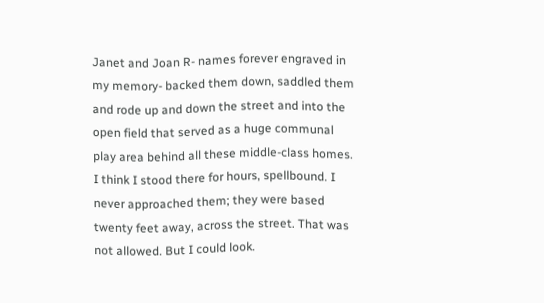Janet and Joan R- names forever engraved in my memory- backed them down, saddled them and rode up and down the street and into the open field that served as a huge communal play area behind all these middle-class homes.
I think I stood there for hours, spellbound. I never approached them; they were based twenty feet away, across the street. That was not allowed. But I could look.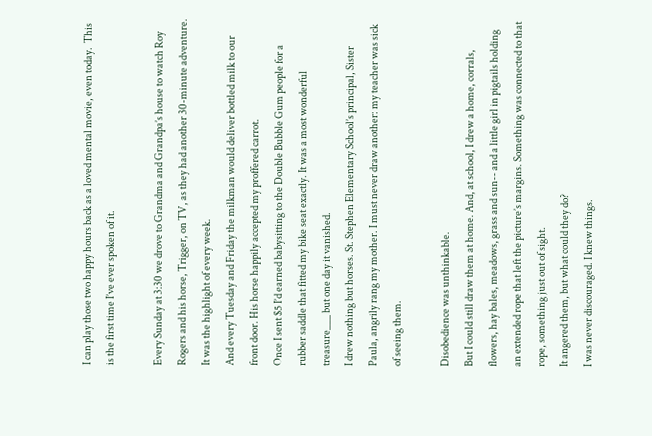I can play those two happy hours back as a loved mental movie, even today.  This is the first time I’ve ever spoken of it.

Every Sunday at 3:30 we drove to Grandma and Grandpa’s house to watch Roy Rogers and his horse, Trigger, on TV, as they had another 30-minute adventure. It was the highlight of every week.
And every Tuesday and Friday the milkman would deliver bottled milk to our front door. His horse happily accepted my proffered carrot.
Once I sent $5 I’d earned babysitting to the Double Bubble Gum people for a rubber saddle that fitted my bike seat exactly. It was a most wonderful treasure___ but one day it vanished.
I drew nothing but horses. St. Stephen Elementary School’s principal, Sister Paula, angrily rang my mother. I must never draw another: my teacher was sick of seeing them.

Disobedience was unthinkable.
But I could still draw them at home. And, at school, I drew a home, corrals, flowers, hay bales, meadows, grass and sun-- and a little girl in pigtails holding an extended rope that left the picture’s margins. Something was connected to that rope, something just out of sight.
It angered them, but what could they do?
I was never discouraged. I knew things.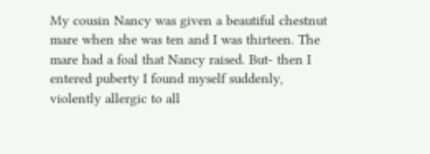My cousin Nancy was given a beautiful chestnut mare when she was ten and I was thirteen. The mare had a foal that Nancy raised. But- then I entered puberty I found myself suddenly, violently allergic to all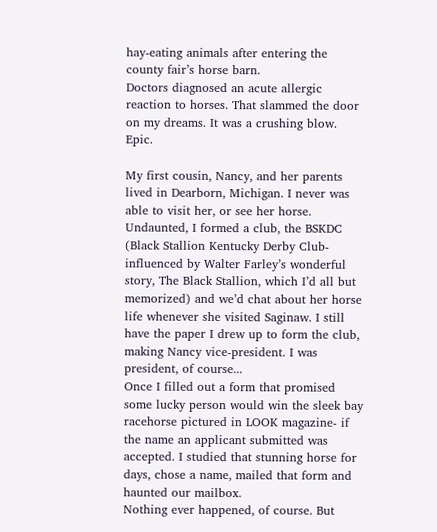hay-eating animals after entering the county fair’s horse barn.
Doctors diagnosed an acute allergic reaction to horses. That slammed the door on my dreams. It was a crushing blow. Epic.

My first cousin, Nancy, and her parents lived in Dearborn, Michigan. I never was able to visit her, or see her horse. Undaunted, I formed a club, the BSKDC (Black Stallion Kentucky Derby Club- influenced by Walter Farley’s wonderful story, The Black Stallion, which I’d all but memorized) and we’d chat about her horse life whenever she visited Saginaw. I still have the paper I drew up to form the club, making Nancy vice-president. I was president, of course...
Once I filled out a form that promised some lucky person would win the sleek bay racehorse pictured in LOOK magazine- if the name an applicant submitted was accepted. I studied that stunning horse for days, chose a name, mailed that form and haunted our mailbox.
Nothing ever happened, of course. But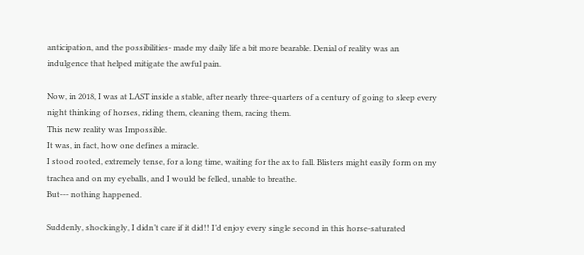anticipation, and the possibilities- made my daily life a bit more bearable. Denial of reality was an indulgence that helped mitigate the awful pain.

Now, in 2018, I was at LAST inside a stable, after nearly three-quarters of a century of going to sleep every night thinking of horses, riding them, cleaning them, racing them.
This new reality was Impossible.
It was, in fact, how one defines a miracle.
I stood rooted, extremely tense, for a long time, waiting for the ax to fall. Blisters might easily form on my trachea and on my eyeballs, and I would be felled, unable to breathe.
But--- nothing happened.

Suddenly, shockingly, I didn’t care if it did!! I’d enjoy every single second in this horse-saturated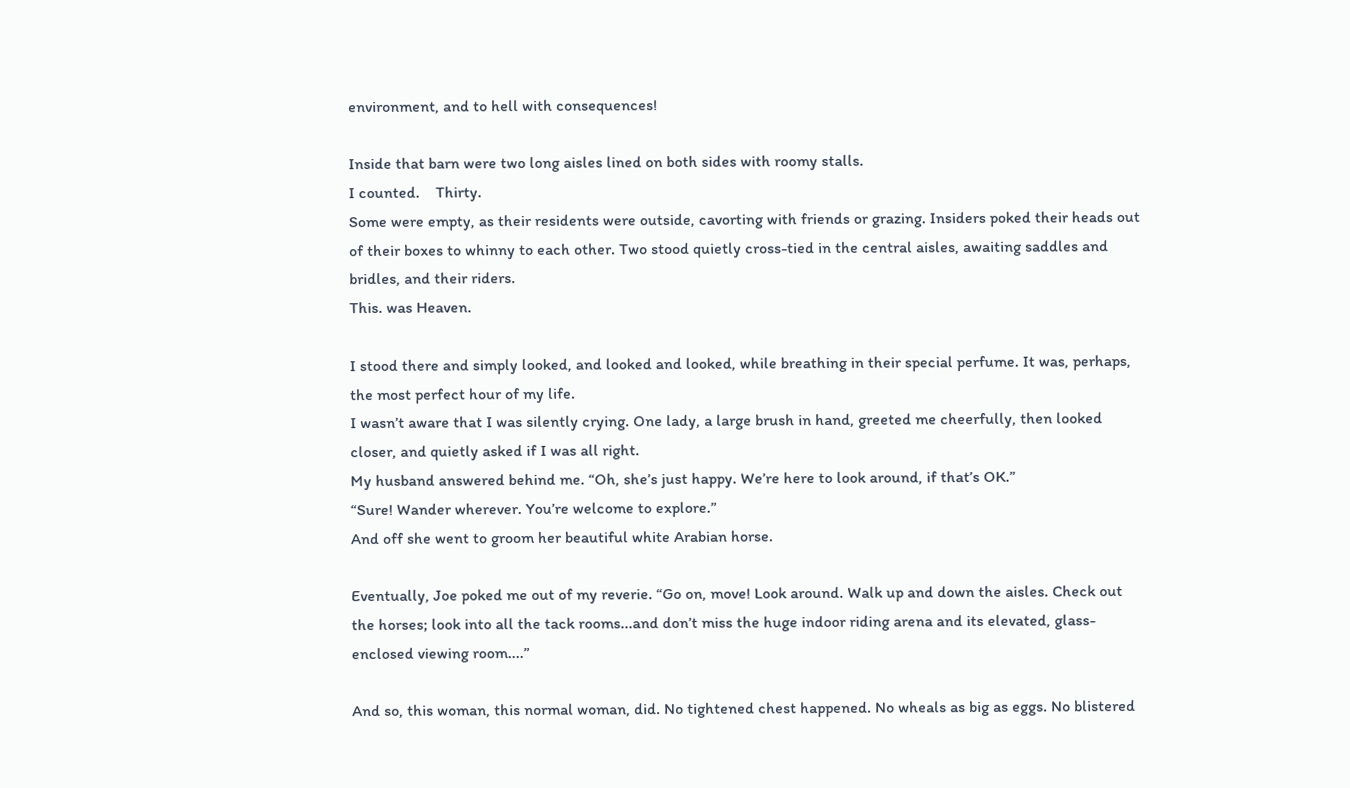environment, and to hell with consequences!

Inside that barn were two long aisles lined on both sides with roomy stalls.
I counted.    Thirty.
Some were empty, as their residents were outside, cavorting with friends or grazing. Insiders poked their heads out of their boxes to whinny to each other. Two stood quietly cross-tied in the central aisles, awaiting saddles and bridles, and their riders.
This. was Heaven.

I stood there and simply looked, and looked and looked, while breathing in their special perfume. It was, perhaps, the most perfect hour of my life.
I wasn’t aware that I was silently crying. One lady, a large brush in hand, greeted me cheerfully, then looked closer, and quietly asked if I was all right.
My husband answered behind me. “Oh, she’s just happy. We’re here to look around, if that’s OK.”
“Sure! Wander wherever. You’re welcome to explore.”
And off she went to groom her beautiful white Arabian horse.

Eventually, Joe poked me out of my reverie. “Go on, move! Look around. Walk up and down the aisles. Check out the horses; look into all the tack rooms...and don’t miss the huge indoor riding arena and its elevated, glass-enclosed viewing room....”

And so, this woman, this normal woman, did. No tightened chest happened. No wheals as big as eggs. No blistered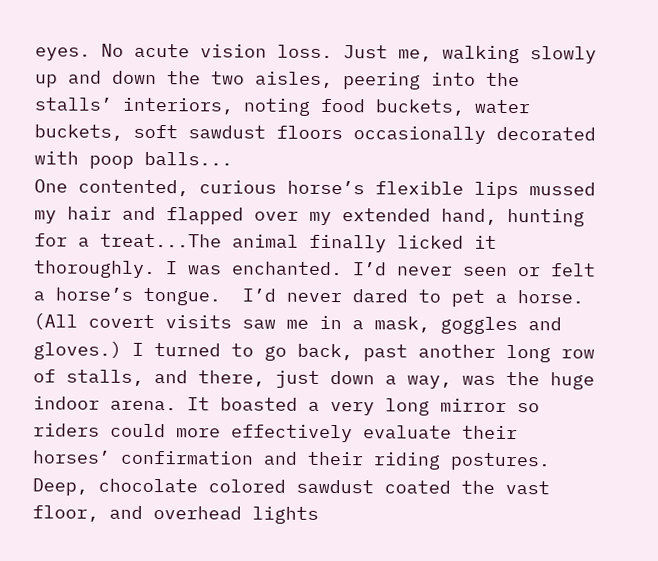eyes. No acute vision loss. Just me, walking slowly up and down the two aisles, peering into the stalls’ interiors, noting food buckets, water buckets, soft sawdust floors occasionally decorated with poop balls...
One contented, curious horse’s flexible lips mussed my hair and flapped over my extended hand, hunting for a treat...The animal finally licked it thoroughly. I was enchanted. I’d never seen or felt a horse’s tongue.  I’d never dared to pet a horse. (All covert visits saw me in a mask, goggles and gloves.) I turned to go back, past another long row of stalls, and there, just down a way, was the huge indoor arena. It boasted a very long mirror so riders could more effectively evaluate their horses’ confirmation and their riding postures. Deep, chocolate colored sawdust coated the vast floor, and overhead lights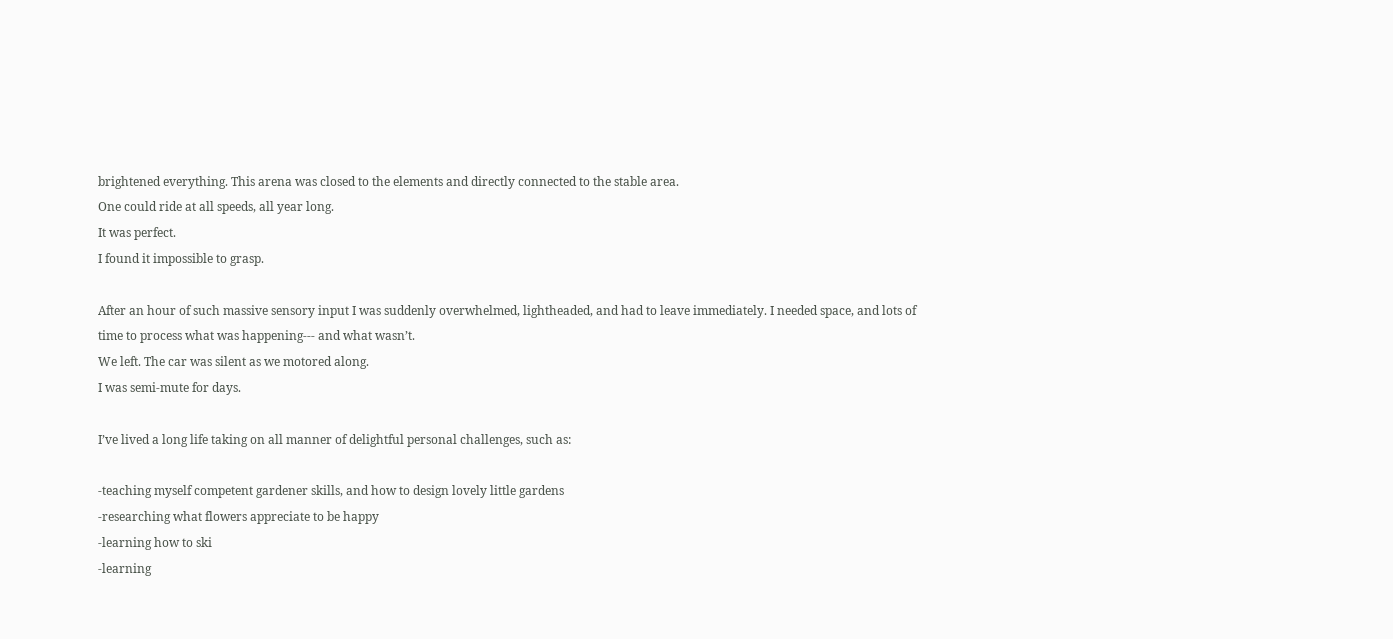brightened everything. This arena was closed to the elements and directly connected to the stable area.
One could ride at all speeds, all year long.
It was perfect.
I found it impossible to grasp.

After an hour of such massive sensory input I was suddenly overwhelmed, lightheaded, and had to leave immediately. I needed space, and lots of time to process what was happening--- and what wasn’t.
We left. The car was silent as we motored along.
I was semi-mute for days.

I’ve lived a long life taking on all manner of delightful personal challenges, such as:

-teaching myself competent gardener skills, and how to design lovely little gardens
-researching what flowers appreciate to be happy
-learning how to ski
-learning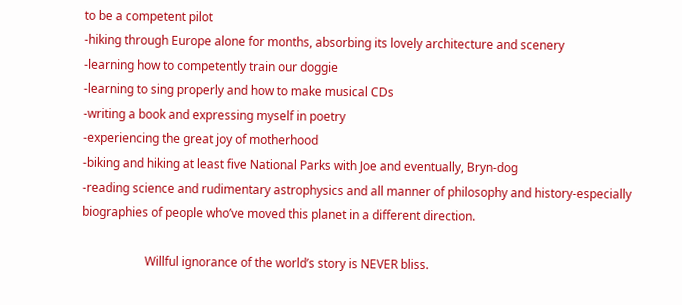to be a competent pilot
-hiking through Europe alone for months, absorbing its lovely architecture and scenery
-learning how to competently train our doggie
-learning to sing properly and how to make musical CDs
-writing a book and expressing myself in poetry
-experiencing the great joy of motherhood
-biking and hiking at least five National Parks with Joe and eventually, Bryn-dog
-reading science and rudimentary astrophysics and all manner of philosophy and history-especially biographies of people who’ve moved this planet in a different direction.

                     Willful ignorance of the world’s story is NEVER bliss.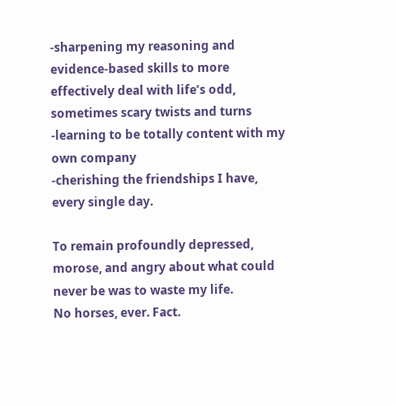-sharpening my reasoning and evidence-based skills to more effectively deal with life’s odd, sometimes scary twists and turns
-learning to be totally content with my own company
-cherishing the friendships I have, every single day.

To remain profoundly depressed, morose, and angry about what could never be was to waste my life.
No horses, ever. Fact.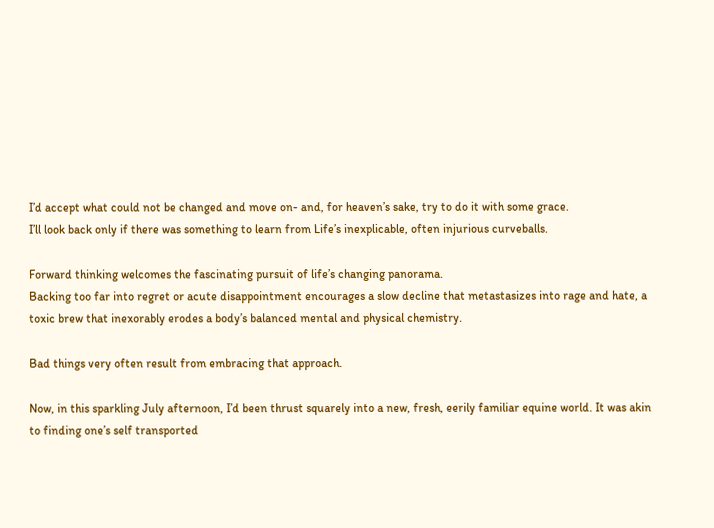I’d accept what could not be changed and move on- and, for heaven’s sake, try to do it with some grace.
I’ll look back only if there was something to learn from Life’s inexplicable, often injurious curveballs.

Forward thinking welcomes the fascinating pursuit of life’s changing panorama.
Backing too far into regret or acute disappointment encourages a slow decline that metastasizes into rage and hate, a toxic brew that inexorably erodes a body’s balanced mental and physical chemistry.

Bad things very often result from embracing that approach.

Now, in this sparkling July afternoon, I’d been thrust squarely into a new, fresh, eerily familiar equine world. It was akin to finding one’s self transported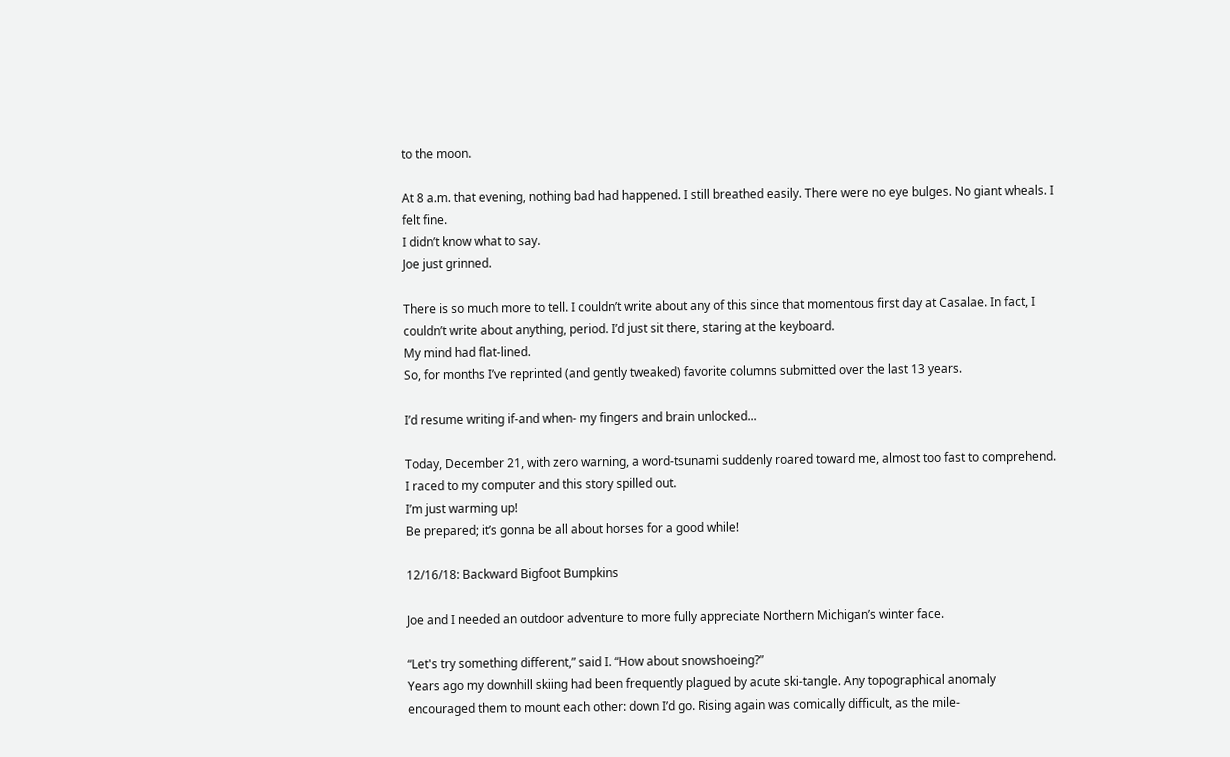to the moon.

At 8 a.m. that evening, nothing bad had happened. I still breathed easily. There were no eye bulges. No giant wheals. I felt fine.
I didn’t know what to say.
Joe just grinned.

There is so much more to tell. I couldn’t write about any of this since that momentous first day at Casalae. In fact, I couldn’t write about anything, period. I’d just sit there, staring at the keyboard.
My mind had flat-lined.
So, for months I’ve reprinted (and gently tweaked) favorite columns submitted over the last 13 years.

I’d resume writing if-and when- my fingers and brain unlocked...

Today, December 21, with zero warning, a word-tsunami suddenly roared toward me, almost too fast to comprehend.  I raced to my computer and this story spilled out.
I’m just warming up!
Be prepared; it’s gonna be all about horses for a good while!

12/16/18: Backward Bigfoot Bumpkins

Joe and I needed an outdoor adventure to more fully appreciate Northern Michigan’s winter face.

“Let's try something different,” said I. “How about snowshoeing?”
Years ago my downhill skiing had been frequently plagued by acute ski-tangle. Any topographical anomaly encouraged them to mount each other: down I’d go. Rising again was comically difficult, as the mile-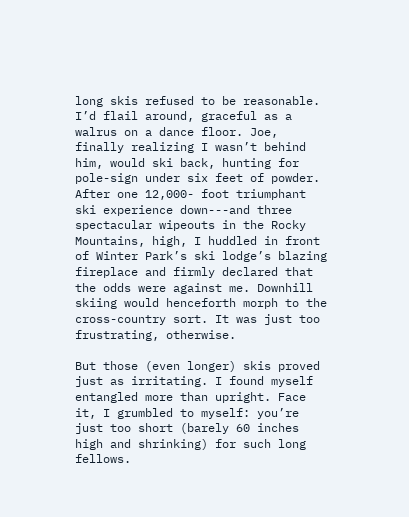long skis refused to be reasonable. I’d flail around, graceful as a walrus on a dance floor. Joe, finally realizing I wasn’t behind him, would ski back, hunting for pole-sign under six feet of powder. After one 12,000- foot triumphant ski experience down---and three spectacular wipeouts in the Rocky Mountains, high, I huddled in front of Winter Park’s ski lodge’s blazing fireplace and firmly declared that the odds were against me. Downhill skiing would henceforth morph to the cross-country sort. It was just too frustrating, otherwise.

But those (even longer) skis proved just as irritating. I found myself entangled more than upright. Face it, I grumbled to myself: you’re just too short (barely 60 inches high and shrinking) for such long fellows.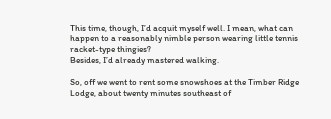This time, though, I’d acquit myself well. I mean, what can happen to a reasonably nimble person wearing little tennis racket-type thingies?
Besides, I’d already mastered walking.

So, off we went to rent some snowshoes at the Timber Ridge Lodge, about twenty minutes southeast of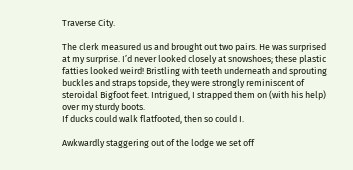Traverse City.

The clerk measured us and brought out two pairs. He was surprised at my surprise. I’d never looked closely at snowshoes; these plastic fatties looked weird! Bristling with teeth underneath and sprouting buckles and straps topside, they were strongly reminiscent of steroidal Bigfoot feet. Intrigued, I strapped them on (with his help) over my sturdy boots.
If ducks could walk flatfooted, then so could I.

Awkwardly staggering out of the lodge we set off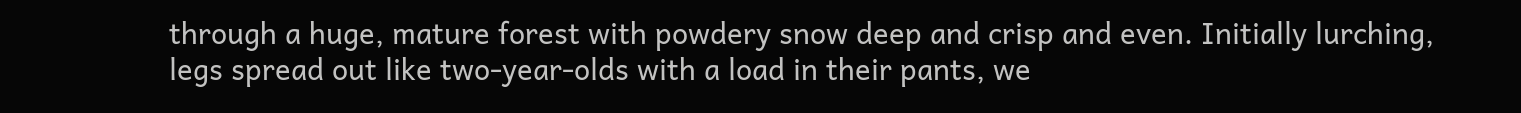through a huge, mature forest with powdery snow deep and crisp and even. Initially lurching, legs spread out like two-year-olds with a load in their pants, we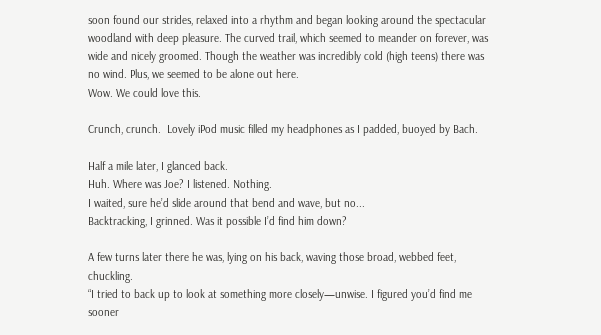soon found our strides, relaxed into a rhythm and began looking around the spectacular woodland with deep pleasure. The curved trail, which seemed to meander on forever, was wide and nicely groomed. Though the weather was incredibly cold (high teens) there was no wind. Plus, we seemed to be alone out here.
Wow. We could love this.

Crunch, crunch.  Lovely iPod music filled my headphones as I padded, buoyed by Bach.

Half a mile later, I glanced back.
Huh. Where was Joe? I listened. Nothing.
I waited, sure he’d slide around that bend and wave, but no...
Backtracking, I grinned. Was it possible I’d find him down?

A few turns later there he was, lying on his back, waving those broad, webbed feet, chuckling.
“I tried to back up to look at something more closely—unwise. I figured you’d find me sooner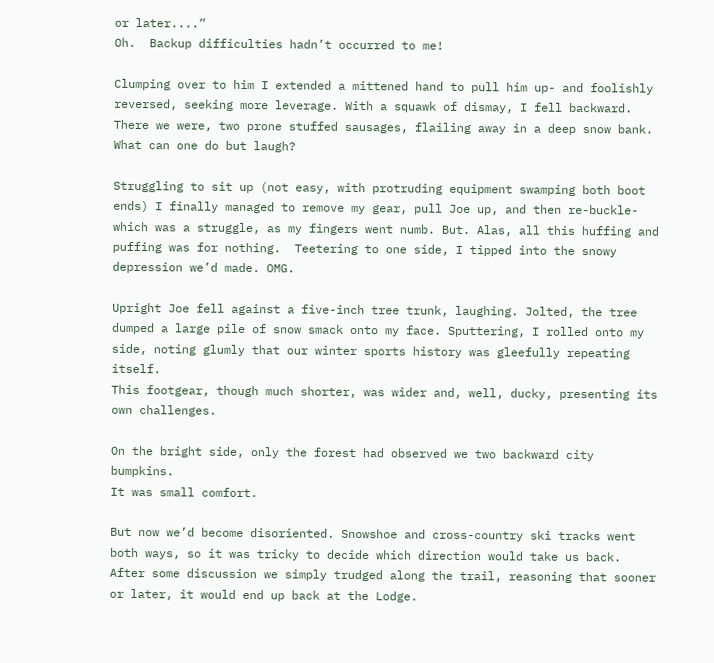or later....”
Oh.  Backup difficulties hadn’t occurred to me!

Clumping over to him I extended a mittened hand to pull him up- and foolishly reversed, seeking more leverage. With a squawk of dismay, I fell backward. There we were, two prone stuffed sausages, flailing away in a deep snow bank.
What can one do but laugh?

Struggling to sit up (not easy, with protruding equipment swamping both boot ends) I finally managed to remove my gear, pull Joe up, and then re-buckle- which was a struggle, as my fingers went numb. But. Alas, all this huffing and puffing was for nothing.  Teetering to one side, I tipped into the snowy depression we’d made. OMG.

Upright Joe fell against a five-inch tree trunk, laughing. Jolted, the tree dumped a large pile of snow smack onto my face. Sputtering, I rolled onto my side, noting glumly that our winter sports history was gleefully repeating itself.
This footgear, though much shorter, was wider and, well, ducky, presenting its own challenges.

On the bright side, only the forest had observed we two backward city bumpkins.
It was small comfort.

But now we’d become disoriented. Snowshoe and cross-country ski tracks went both ways, so it was tricky to decide which direction would take us back. After some discussion we simply trudged along the trail, reasoning that sooner or later, it would end up back at the Lodge.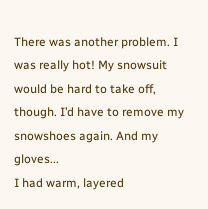There was another problem. I was really hot! My snowsuit would be hard to take off, though. I’d have to remove my snowshoes again. And my gloves...
I had warm, layered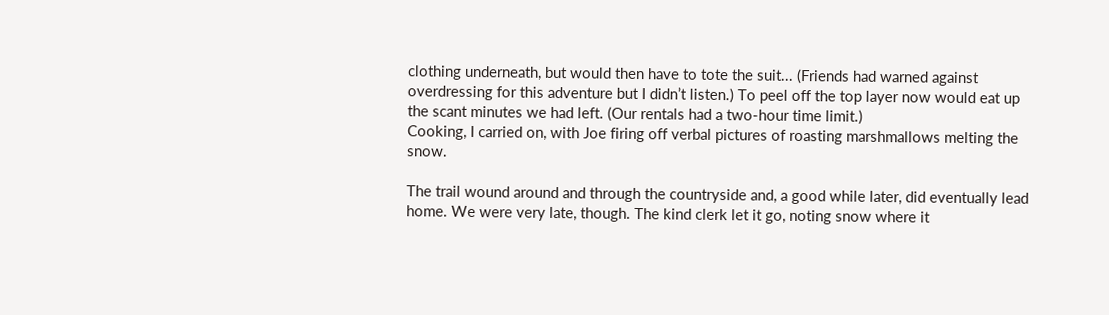clothing underneath, but would then have to tote the suit... (Friends had warned against overdressing for this adventure but I didn’t listen.) To peel off the top layer now would eat up the scant minutes we had left. (Our rentals had a two-hour time limit.)
Cooking, I carried on, with Joe firing off verbal pictures of roasting marshmallows melting the snow.

The trail wound around and through the countryside and, a good while later, did eventually lead home. We were very late, though. The kind clerk let it go, noting snow where it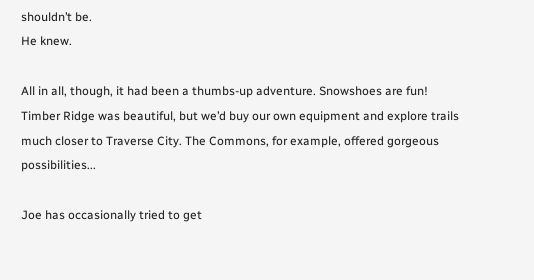shouldn’t be.
He knew.

All in all, though, it had been a thumbs-up adventure. Snowshoes are fun!
Timber Ridge was beautiful, but we’d buy our own equipment and explore trails much closer to Traverse City. The Commons, for example, offered gorgeous possibilities...

Joe has occasionally tried to get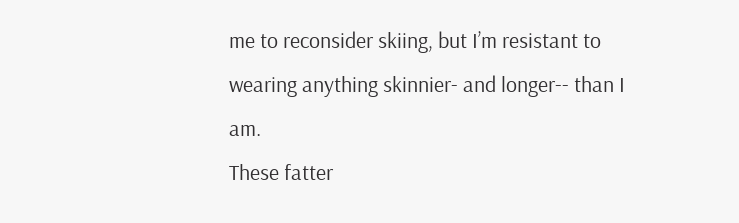me to reconsider skiing, but I’m resistant to wearing anything skinnier- and longer-- than I am.
These fatter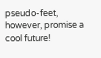pseudo-feet, however, promise a cool future!